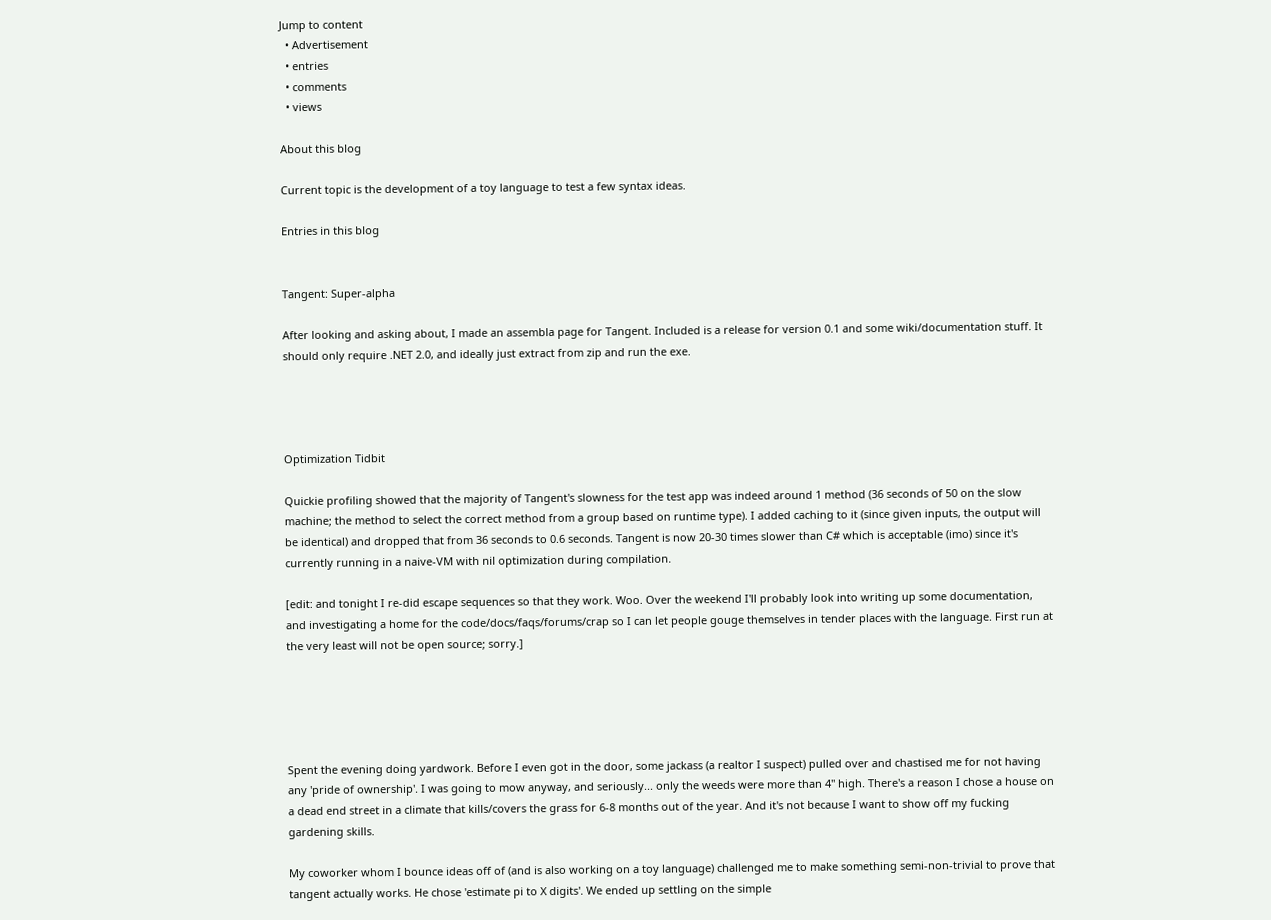Jump to content
  • Advertisement
  • entries
  • comments
  • views

About this blog

Current topic is the development of a toy language to test a few syntax ideas.

Entries in this blog


Tangent: Super-alpha

After looking and asking about, I made an assembla page for Tangent. Included is a release for version 0.1 and some wiki/documentation stuff. It should only require .NET 2.0, and ideally just extract from zip and run the exe.




Optimization Tidbit

Quickie profiling showed that the majority of Tangent's slowness for the test app was indeed around 1 method (36 seconds of 50 on the slow machine; the method to select the correct method from a group based on runtime type). I added caching to it (since given inputs, the output will be identical) and dropped that from 36 seconds to 0.6 seconds. Tangent is now 20-30 times slower than C# which is acceptable (imo) since it's currently running in a naive-VM with nil optimization during compilation.

[edit: and tonight I re-did escape sequences so that they work. Woo. Over the weekend I'll probably look into writing up some documentation, and investigating a home for the code/docs/faqs/forums/crap so I can let people gouge themselves in tender places with the language. First run at the very least will not be open source; sorry.]





Spent the evening doing yardwork. Before I even got in the door, some jackass (a realtor I suspect) pulled over and chastised me for not having any 'pride of ownership'. I was going to mow anyway, and seriously... only the weeds were more than 4" high. There's a reason I chose a house on a dead end street in a climate that kills/covers the grass for 6-8 months out of the year. And it's not because I want to show off my fucking gardening skills.

My coworker whom I bounce ideas off of (and is also working on a toy language) challenged me to make something semi-non-trivial to prove that tangent actually works. He chose 'estimate pi to X digits'. We ended up settling on the simple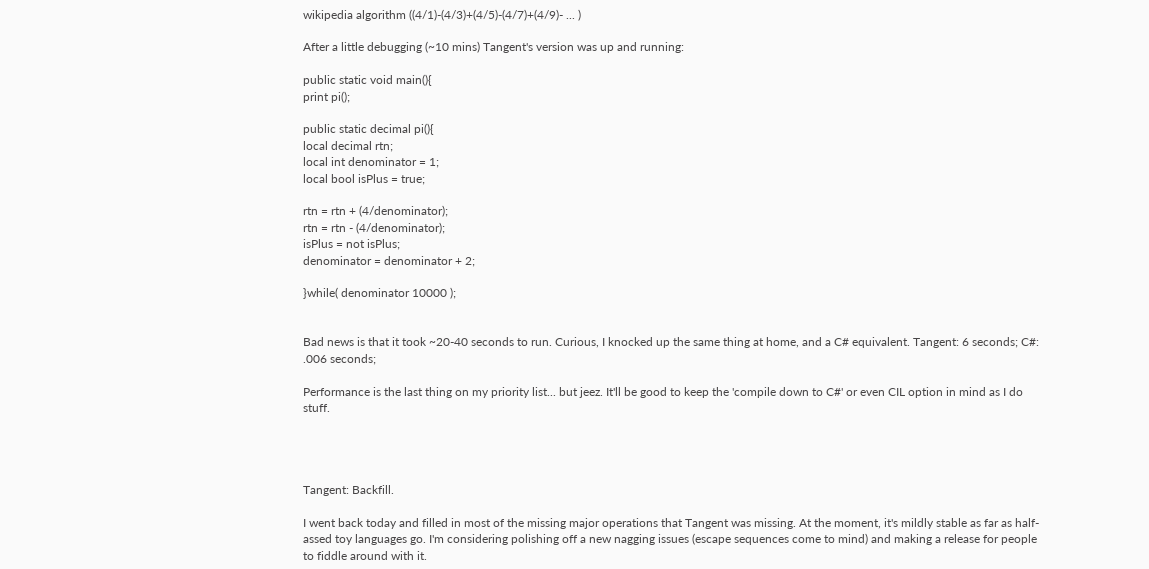wikipedia algorithm ((4/1)-(4/3)+(4/5)-(4/7)+(4/9)- ... )

After a little debugging (~10 mins) Tangent's version was up and running:

public static void main(){
print pi();

public static decimal pi(){
local decimal rtn;
local int denominator = 1;
local bool isPlus = true;

rtn = rtn + (4/denominator);
rtn = rtn - (4/denominator);
isPlus = not isPlus;
denominator = denominator + 2;

}while( denominator 10000 );


Bad news is that it took ~20-40 seconds to run. Curious, I knocked up the same thing at home, and a C# equivalent. Tangent: 6 seconds; C#: .006 seconds;

Performance is the last thing on my priority list... but jeez. It'll be good to keep the 'compile down to C#' or even CIL option in mind as I do stuff.




Tangent: Backfill.

I went back today and filled in most of the missing major operations that Tangent was missing. At the moment, it's mildly stable as far as half-assed toy languages go. I'm considering polishing off a new nagging issues (escape sequences come to mind) and making a release for people to fiddle around with it.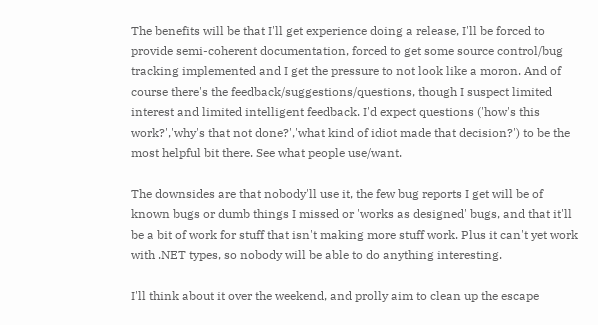The benefits will be that I'll get experience doing a release, I'll be forced to provide semi-coherent documentation, forced to get some source control/bug tracking implemented and I get the pressure to not look like a moron. And of course there's the feedback/suggestions/questions, though I suspect limited interest and limited intelligent feedback. I'd expect questions ('how's this work?','why's that not done?','what kind of idiot made that decision?') to be the most helpful bit there. See what people use/want.

The downsides are that nobody'll use it, the few bug reports I get will be of known bugs or dumb things I missed or 'works as designed' bugs, and that it'll be a bit of work for stuff that isn't making more stuff work. Plus it can't yet work with .NET types, so nobody will be able to do anything interesting.

I'll think about it over the weekend, and prolly aim to clean up the escape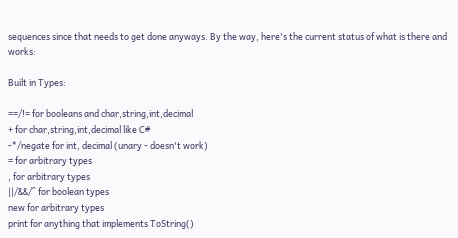sequences since that needs to get done anyways. By the way, here's the current status of what is there and works:

Built in Types:

==/!= for booleans and char,string,int,decimal
+ for char,string,int,decimal like C#
-*/negate for int, decimal (unary - doesn't work)
= for arbitrary types
, for arbitrary types
||/&&/^ for boolean types
new for arbitrary types
print for anything that implements ToString()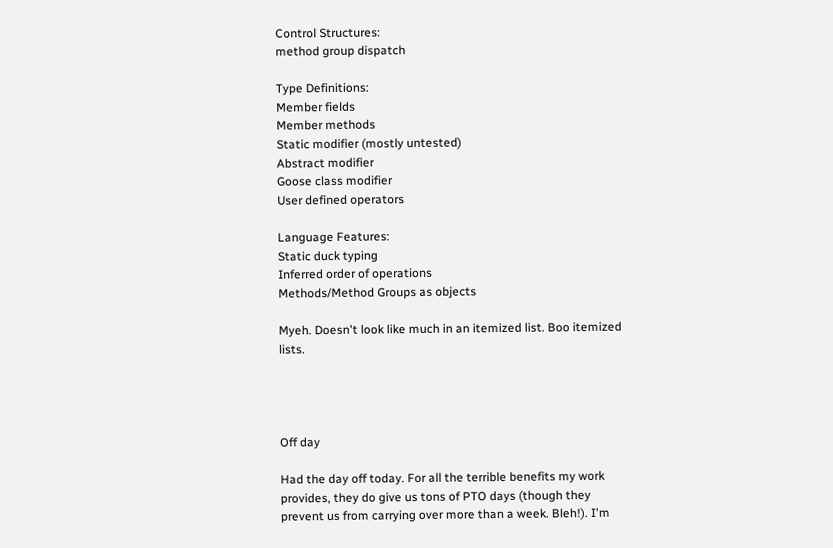Control Structures:
method group dispatch

Type Definitions:
Member fields
Member methods
Static modifier (mostly untested)
Abstract modifier
Goose class modifier
User defined operators

Language Features:
Static duck typing
Inferred order of operations
Methods/Method Groups as objects

Myeh. Doesn't look like much in an itemized list. Boo itemized lists.




Off day

Had the day off today. For all the terrible benefits my work provides, they do give us tons of PTO days (though they prevent us from carrying over more than a week. Bleh!). I'm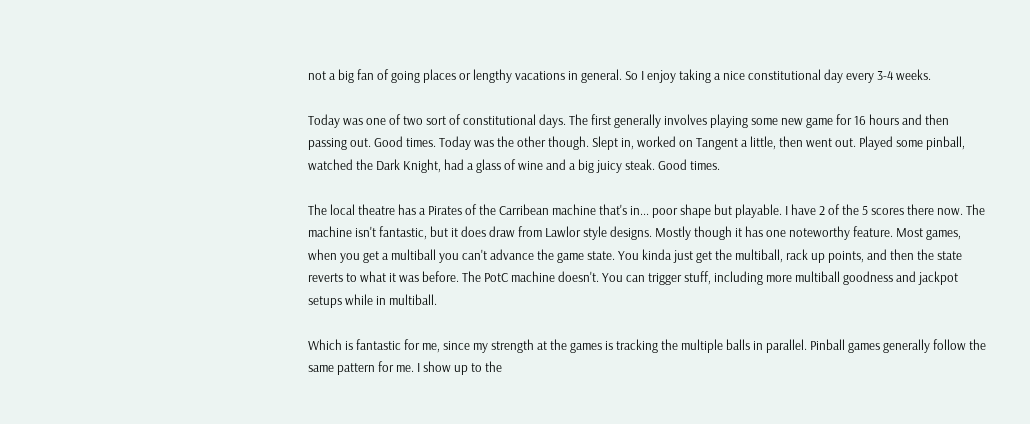not a big fan of going places or lengthy vacations in general. So I enjoy taking a nice constitutional day every 3-4 weeks.

Today was one of two sort of constitutional days. The first generally involves playing some new game for 16 hours and then passing out. Good times. Today was the other though. Slept in, worked on Tangent a little, then went out. Played some pinball, watched the Dark Knight, had a glass of wine and a big juicy steak. Good times.

The local theatre has a Pirates of the Carribean machine that's in... poor shape but playable. I have 2 of the 5 scores there now. The machine isn't fantastic, but it does draw from Lawlor style designs. Mostly though it has one noteworthy feature. Most games, when you get a multiball you can't advance the game state. You kinda just get the multiball, rack up points, and then the state reverts to what it was before. The PotC machine doesn't. You can trigger stuff, including more multiball goodness and jackpot setups while in multiball.

Which is fantastic for me, since my strength at the games is tracking the multiple balls in parallel. Pinball games generally follow the same pattern for me. I show up to the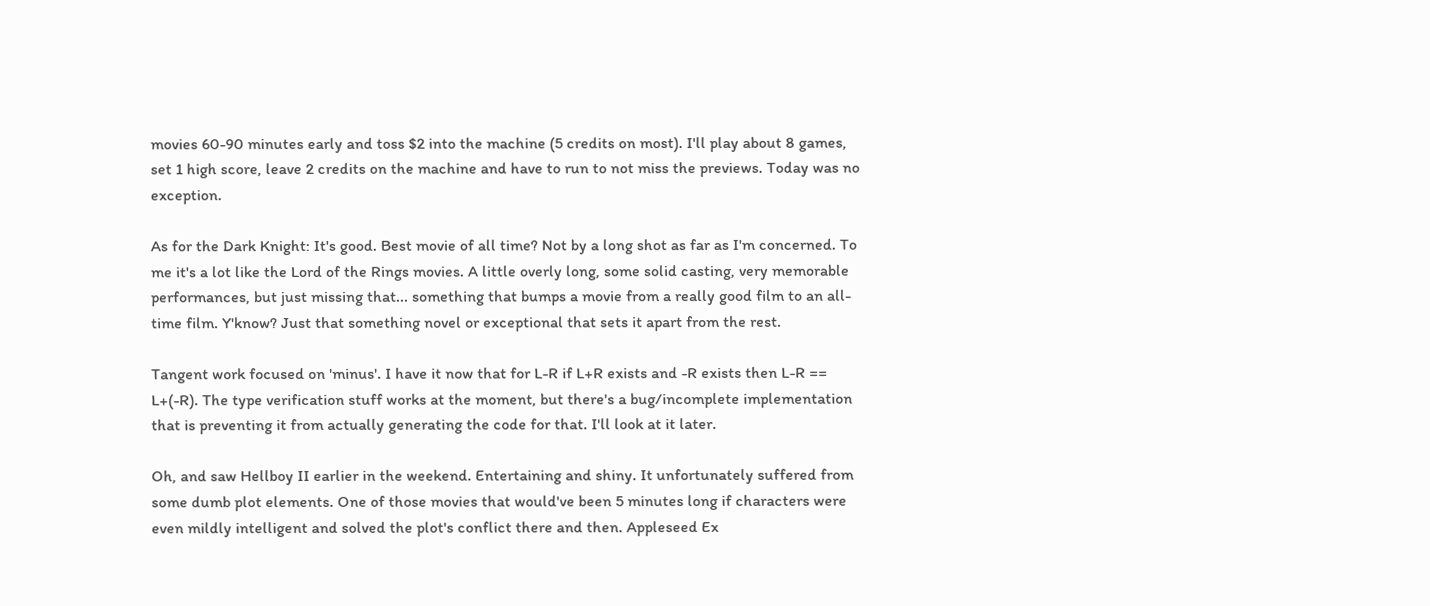movies 60-90 minutes early and toss $2 into the machine (5 credits on most). I'll play about 8 games, set 1 high score, leave 2 credits on the machine and have to run to not miss the previews. Today was no exception.

As for the Dark Knight: It's good. Best movie of all time? Not by a long shot as far as I'm concerned. To me it's a lot like the Lord of the Rings movies. A little overly long, some solid casting, very memorable performances, but just missing that... something that bumps a movie from a really good film to an all-time film. Y'know? Just that something novel or exceptional that sets it apart from the rest.

Tangent work focused on 'minus'. I have it now that for L-R if L+R exists and -R exists then L-R == L+(-R). The type verification stuff works at the moment, but there's a bug/incomplete implementation that is preventing it from actually generating the code for that. I'll look at it later.

Oh, and saw Hellboy II earlier in the weekend. Entertaining and shiny. It unfortunately suffered from some dumb plot elements. One of those movies that would've been 5 minutes long if characters were even mildly intelligent and solved the plot's conflict there and then. Appleseed Ex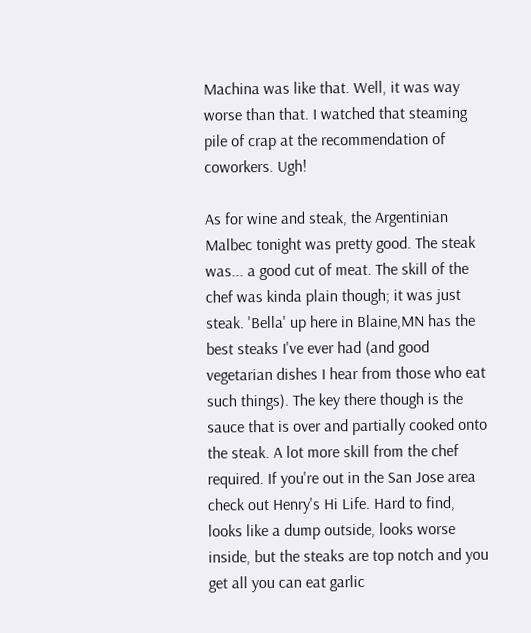Machina was like that. Well, it was way worse than that. I watched that steaming pile of crap at the recommendation of coworkers. Ugh!

As for wine and steak, the Argentinian Malbec tonight was pretty good. The steak was... a good cut of meat. The skill of the chef was kinda plain though; it was just steak. 'Bella' up here in Blaine,MN has the best steaks I've ever had (and good vegetarian dishes I hear from those who eat such things). The key there though is the sauce that is over and partially cooked onto the steak. A lot more skill from the chef required. If you're out in the San Jose area check out Henry's Hi Life. Hard to find, looks like a dump outside, looks worse inside, but the steaks are top notch and you get all you can eat garlic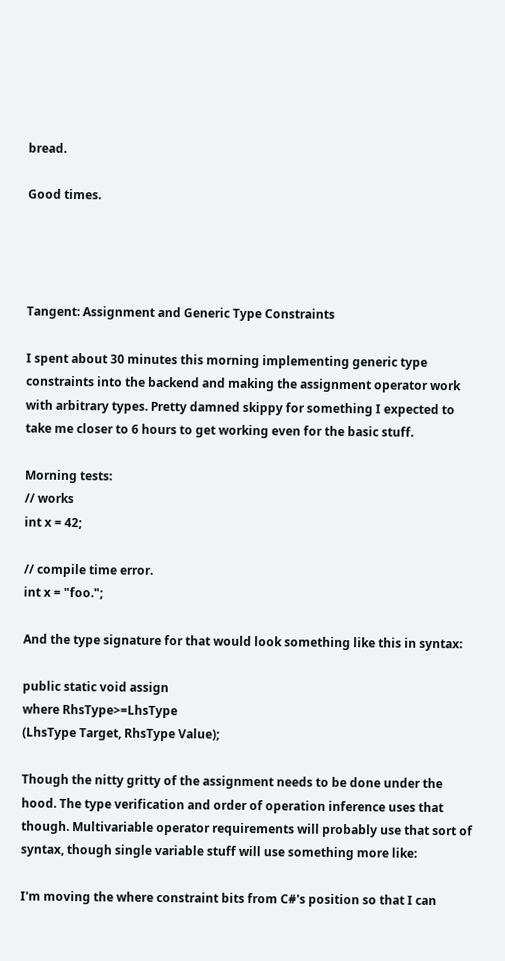bread.

Good times.




Tangent: Assignment and Generic Type Constraints

I spent about 30 minutes this morning implementing generic type constraints into the backend and making the assignment operator work with arbitrary types. Pretty damned skippy for something I expected to take me closer to 6 hours to get working even for the basic stuff.

Morning tests:
// works
int x = 42;

// compile time error.
int x = "foo.";

And the type signature for that would look something like this in syntax:

public static void assign
where RhsType>=LhsType
(LhsType Target, RhsType Value);

Though the nitty gritty of the assignment needs to be done under the hood. The type verification and order of operation inference uses that though. Multivariable operator requirements will probably use that sort of syntax, though single variable stuff will use something more like:

I'm moving the where constraint bits from C#'s position so that I can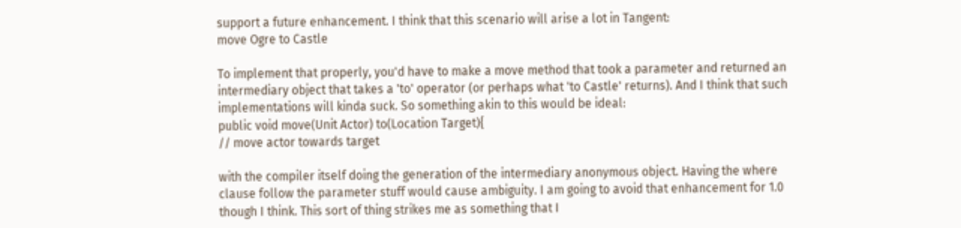support a future enhancement. I think that this scenario will arise a lot in Tangent:
move Ogre to Castle

To implement that properly, you'd have to make a move method that took a parameter and returned an intermediary object that takes a 'to' operator (or perhaps what 'to Castle' returns). And I think that such implementations will kinda suck. So something akin to this would be ideal:
public void move(Unit Actor) to(Location Target){
// move actor towards target

with the compiler itself doing the generation of the intermediary anonymous object. Having the where clause follow the parameter stuff would cause ambiguity. I am going to avoid that enhancement for 1.0 though I think. This sort of thing strikes me as something that I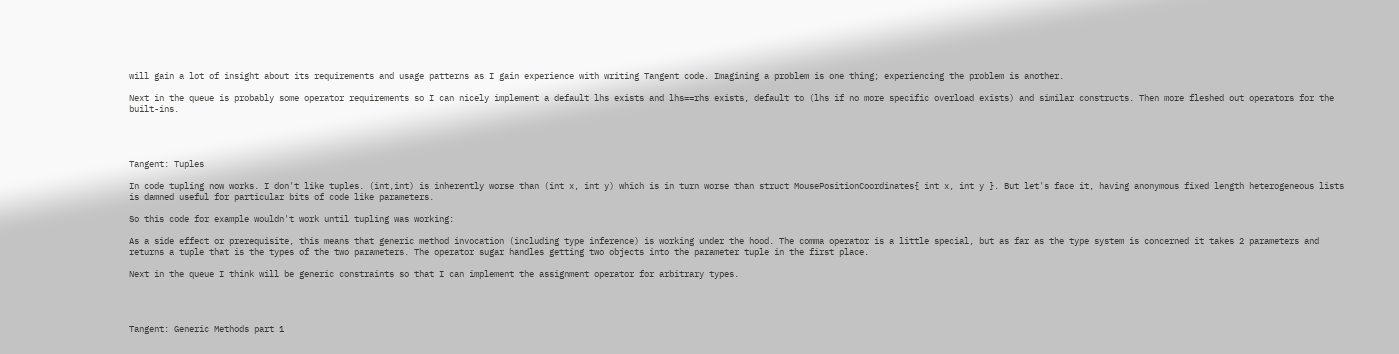will gain a lot of insight about its requirements and usage patterns as I gain experience with writing Tangent code. Imagining a problem is one thing; experiencing the problem is another.

Next in the queue is probably some operator requirements so I can nicely implement a default lhs exists and lhs==rhs exists, default to (lhs if no more specific overload exists) and similar constructs. Then more fleshed out operators for the built-ins.




Tangent: Tuples

In code tupling now works. I don't like tuples. (int,int) is inherently worse than (int x, int y) which is in turn worse than struct MousePositionCoordinates{ int x, int y }. But let's face it, having anonymous fixed length heterogeneous lists is damned useful for particular bits of code like parameters.

So this code for example wouldn't work until tupling was working:

As a side effect or prerequisite, this means that generic method invocation (including type inference) is working under the hood. The comma operator is a little special, but as far as the type system is concerned it takes 2 parameters and returns a tuple that is the types of the two parameters. The operator sugar handles getting two objects into the parameter tuple in the first place.

Next in the queue I think will be generic constraints so that I can implement the assignment operator for arbitrary types.




Tangent: Generic Methods part 1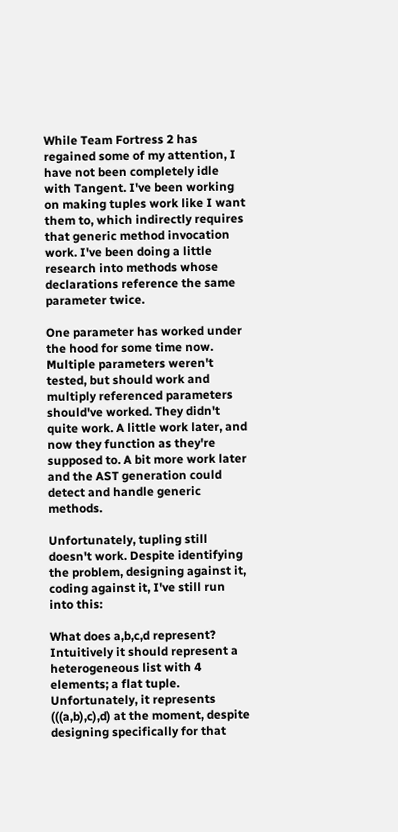While Team Fortress 2 has regained some of my attention, I have not been completely idle with Tangent. I've been working on making tuples work like I want them to, which indirectly requires that generic method invocation work. I've been doing a little research into methods whose declarations reference the same parameter twice.

One parameter has worked under the hood for some time now. Multiple parameters weren't tested, but should work and multiply referenced parameters should've worked. They didn't quite work. A little work later, and now they function as they're supposed to. A bit more work later and the AST generation could detect and handle generic methods.

Unfortunately, tupling still doesn't work. Despite identifying the problem, designing against it, coding against it, I've still run into this:

What does a,b,c,d represent? Intuitively it should represent a heterogeneous list with 4 elements; a flat tuple. Unfortunately, it represents (((a,b),c),d) at the moment, despite designing specifically for that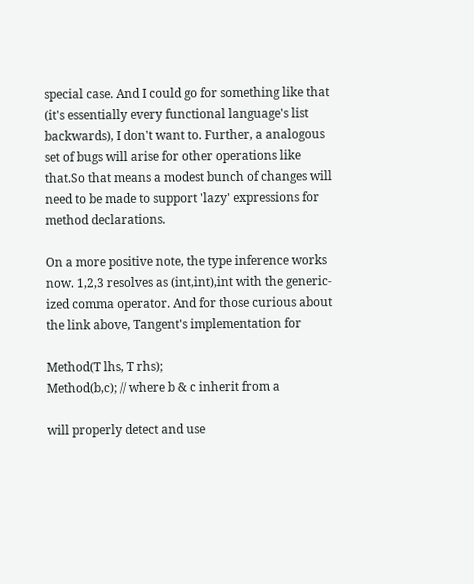special case. And I could go for something like that (it's essentially every functional language's list backwards), I don't want to. Further, a analogous set of bugs will arise for other operations like that.So that means a modest bunch of changes will need to be made to support 'lazy' expressions for method declarations.

On a more positive note, the type inference works now. 1,2,3 resolves as (int,int),int with the generic-ized comma operator. And for those curious about the link above, Tangent's implementation for

Method(T lhs, T rhs);
Method(b,c); // where b & c inherit from a

will properly detect and use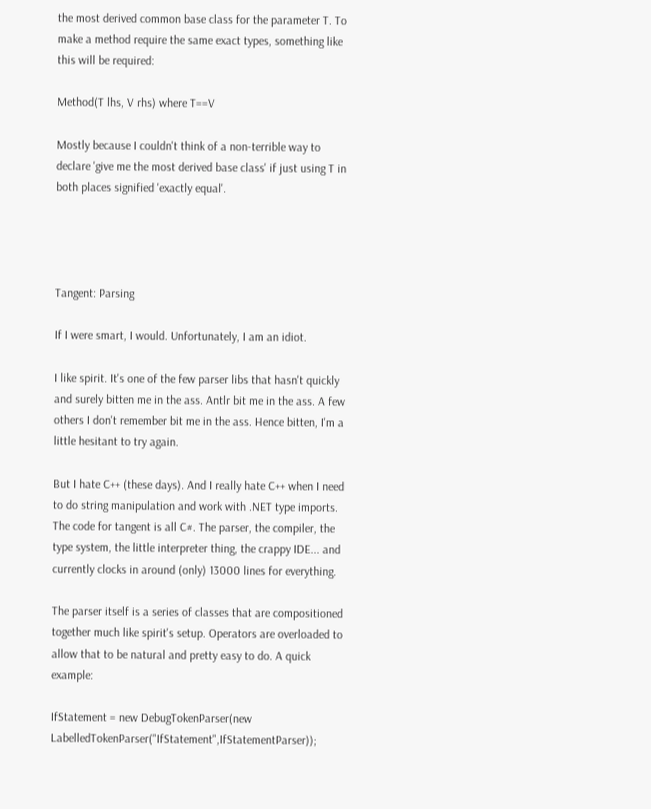the most derived common base class for the parameter T. To make a method require the same exact types, something like this will be required:

Method(T lhs, V rhs) where T==V

Mostly because I couldn't think of a non-terrible way to declare 'give me the most derived base class' if just using T in both places signified 'exactly equal'.




Tangent: Parsing

If I were smart, I would. Unfortunately, I am an idiot.

I like spirit. It's one of the few parser libs that hasn't quickly and surely bitten me in the ass. Antlr bit me in the ass. A few others I don't remember bit me in the ass. Hence bitten, I'm a little hesitant to try again.

But I hate C++ (these days). And I really hate C++ when I need to do string manipulation and work with .NET type imports. The code for tangent is all C#. The parser, the compiler, the type system, the little interpreter thing, the crappy IDE... and currently clocks in around (only) 13000 lines for everything.

The parser itself is a series of classes that are compositioned together much like spirit's setup. Operators are overloaded to allow that to be natural and pretty easy to do. A quick example:

IfStatement = new DebugTokenParser(new LabelledTokenParser("IfStatement",IfStatementParser));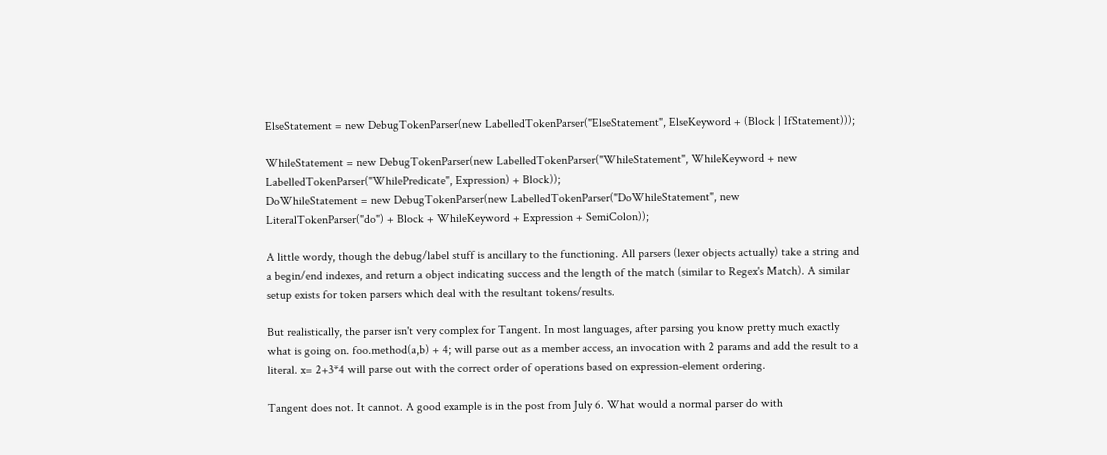ElseStatement = new DebugTokenParser(new LabelledTokenParser("ElseStatement", ElseKeyword + (Block | IfStatement)));

WhileStatement = new DebugTokenParser(new LabelledTokenParser("WhileStatement", WhileKeyword + new LabelledTokenParser("WhilePredicate", Expression) + Block));
DoWhileStatement = new DebugTokenParser(new LabelledTokenParser("DoWhileStatement", new LiteralTokenParser("do") + Block + WhileKeyword + Expression + SemiColon));

A little wordy, though the debug/label stuff is ancillary to the functioning. All parsers (lexer objects actually) take a string and a begin/end indexes, and return a object indicating success and the length of the match (similar to Regex's Match). A similar setup exists for token parsers which deal with the resultant tokens/results.

But realistically, the parser isn't very complex for Tangent. In most languages, after parsing you know pretty much exactly what is going on. foo.method(a,b) + 4; will parse out as a member access, an invocation with 2 params and add the result to a literal. x= 2+3*4 will parse out with the correct order of operations based on expression-element ordering.

Tangent does not. It cannot. A good example is in the post from July 6. What would a normal parser do with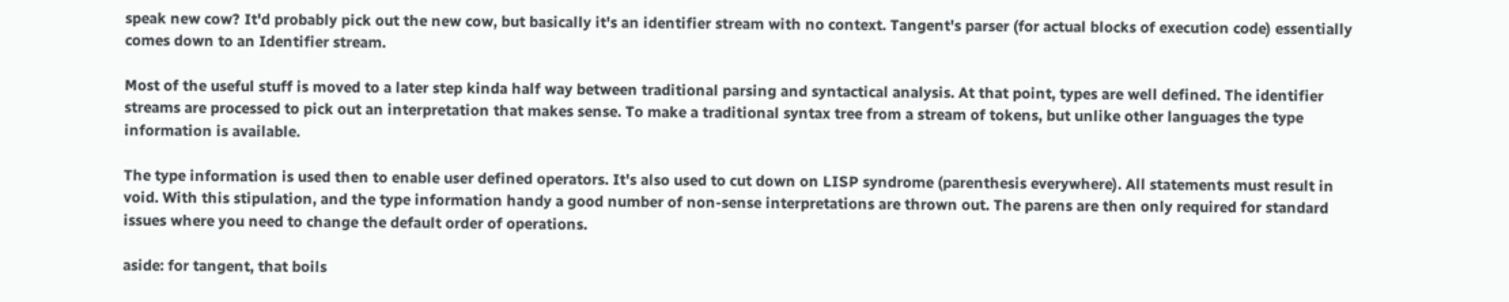speak new cow? It'd probably pick out the new cow, but basically it's an identifier stream with no context. Tangent's parser (for actual blocks of execution code) essentially comes down to an Identifier stream.

Most of the useful stuff is moved to a later step kinda half way between traditional parsing and syntactical analysis. At that point, types are well defined. The identifier streams are processed to pick out an interpretation that makes sense. To make a traditional syntax tree from a stream of tokens, but unlike other languages the type information is available.

The type information is used then to enable user defined operators. It's also used to cut down on LISP syndrome (parenthesis everywhere). All statements must result in void. With this stipulation, and the type information handy a good number of non-sense interpretations are thrown out. The parens are then only required for standard issues where you need to change the default order of operations.

aside: for tangent, that boils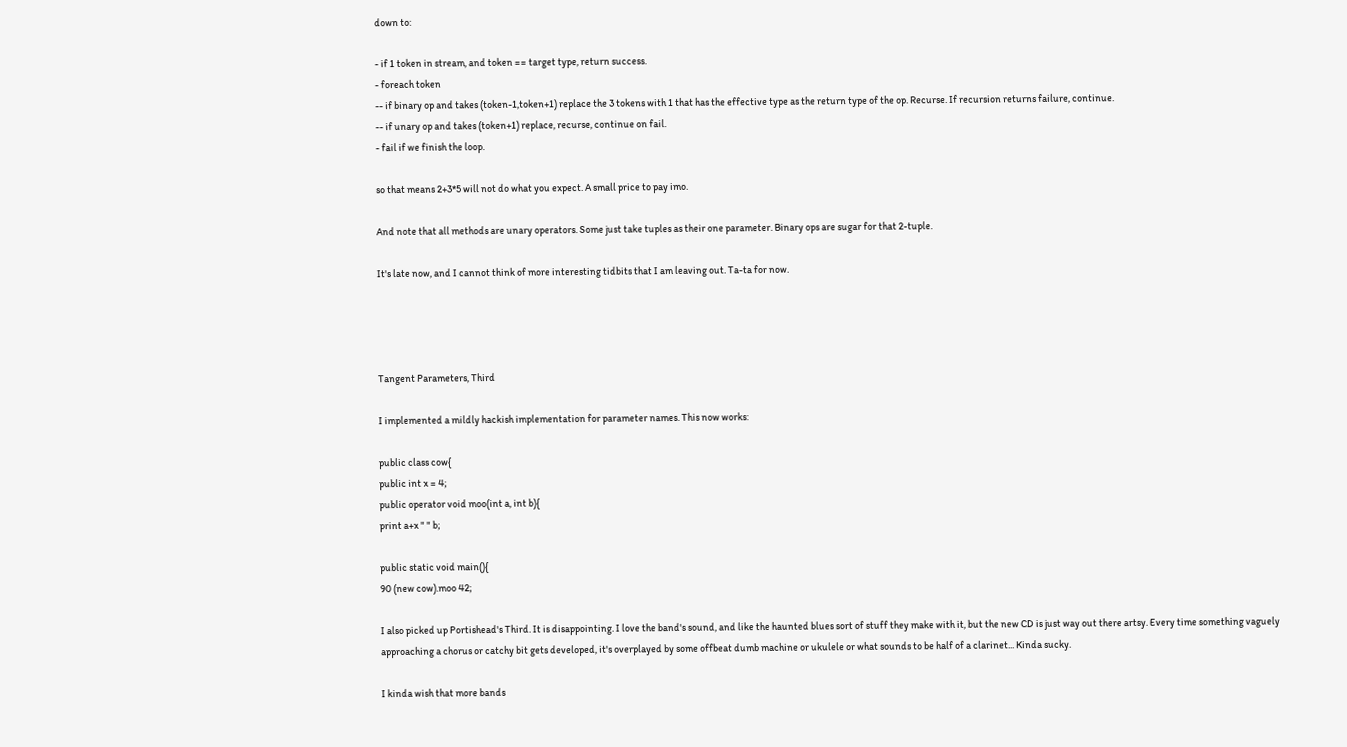down to:

- if 1 token in stream, and token == target type, return success.
- foreach token
-- if binary op and takes (token-1,token+1) replace the 3 tokens with 1 that has the effective type as the return type of the op. Recurse. If recursion returns failure, continue.
-- if unary op and takes (token+1) replace, recurse, continue on fail.
- fail if we finish the loop.

so that means 2+3*5 will not do what you expect. A small price to pay imo.

And note that all methods are unary operators. Some just take tuples as their one parameter. Binary ops are sugar for that 2-tuple.

It's late now, and I cannot think of more interesting tidbits that I am leaving out. Ta-ta for now.




Tangent Parameters, Third

I implemented a mildly hackish implementation for parameter names. This now works:

public class cow{
public int x = 4;
public operator void moo(int a, int b){
print a+x " " b;

public static void main(){
90 (new cow).moo 42;

I also picked up Portishead's Third. It is disappointing. I love the band's sound, and like the haunted blues sort of stuff they make with it, but the new CD is just way out there artsy. Every time something vaguely approaching a chorus or catchy bit gets developed, it's overplayed by some offbeat dumb machine or ukulele or what sounds to be half of a clarinet... Kinda sucky.

I kinda wish that more bands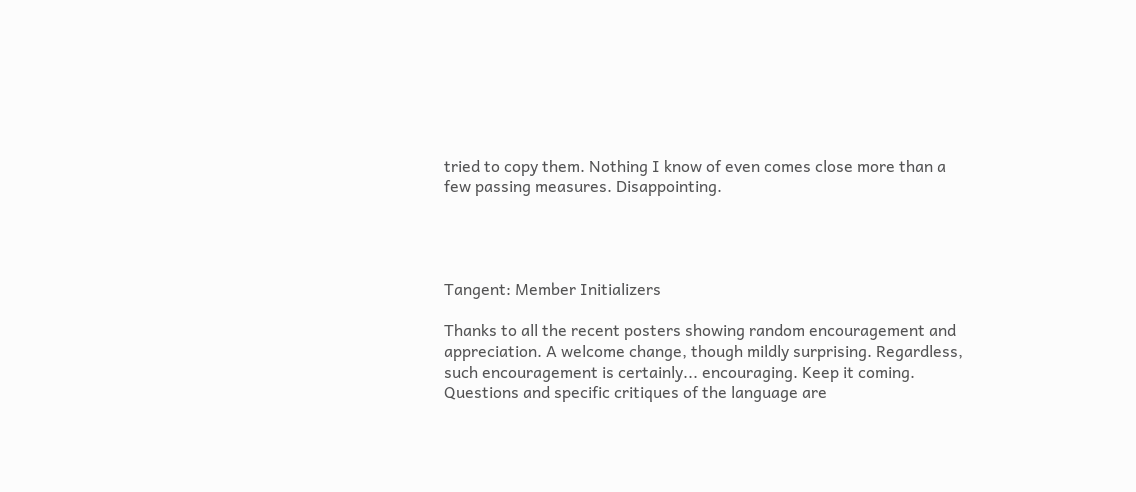tried to copy them. Nothing I know of even comes close more than a few passing measures. Disappointing.




Tangent: Member Initializers

Thanks to all the recent posters showing random encouragement and appreciation. A welcome change, though mildly surprising. Regardless, such encouragement is certainly... encouraging. Keep it coming. Questions and specific critiques of the language are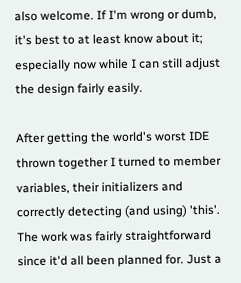also welcome. If I'm wrong or dumb, it's best to at least know about it; especially now while I can still adjust the design fairly easily.

After getting the world's worst IDE thrown together I turned to member variables, their initializers and correctly detecting (and using) 'this'. The work was fairly straightforward since it'd all been planned for. Just a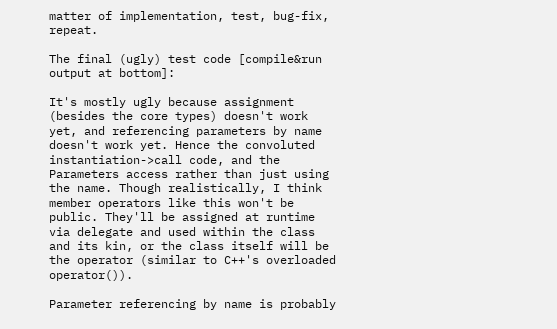matter of implementation, test, bug-fix, repeat.

The final (ugly) test code [compile&run output at bottom]:

It's mostly ugly because assignment (besides the core types) doesn't work yet, and referencing parameters by name doesn't work yet. Hence the convoluted instantiation->call code, and the Parameters access rather than just using the name. Though realistically, I think member operators like this won't be public. They'll be assigned at runtime via delegate and used within the class and its kin, or the class itself will be the operator (similar to C++'s overloaded operator()).

Parameter referencing by name is probably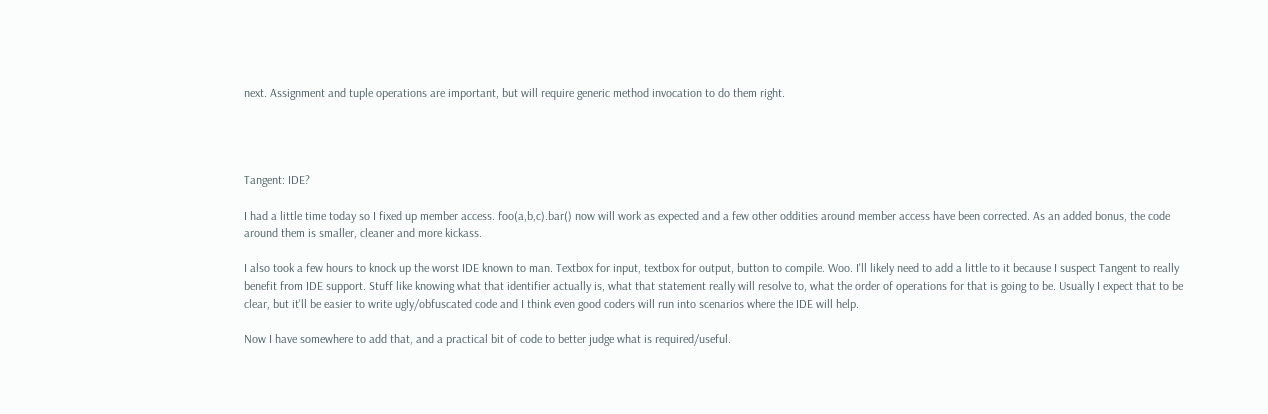next. Assignment and tuple operations are important, but will require generic method invocation to do them right.




Tangent: IDE?

I had a little time today so I fixed up member access. foo(a,b,c).bar() now will work as expected and a few other oddities around member access have been corrected. As an added bonus, the code around them is smaller, cleaner and more kickass.

I also took a few hours to knock up the worst IDE known to man. Textbox for input, textbox for output, button to compile. Woo. I'll likely need to add a little to it because I suspect Tangent to really benefit from IDE support. Stuff like knowing what that identifier actually is, what that statement really will resolve to, what the order of operations for that is going to be. Usually I expect that to be clear, but it'll be easier to write ugly/obfuscated code and I think even good coders will run into scenarios where the IDE will help.

Now I have somewhere to add that, and a practical bit of code to better judge what is required/useful.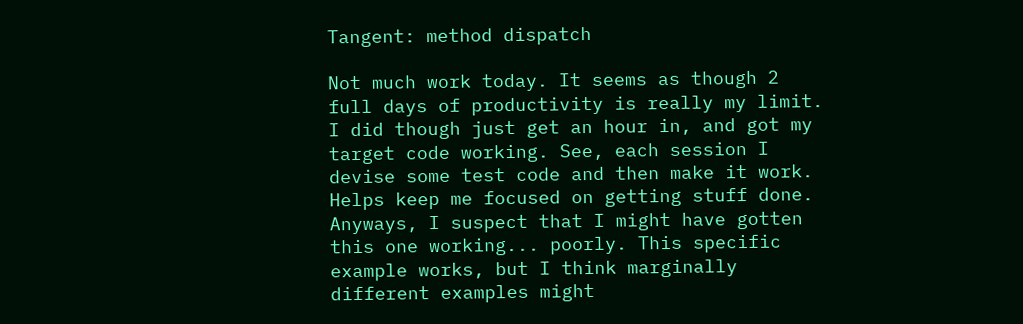Tangent: method dispatch

Not much work today. It seems as though 2 full days of productivity is really my limit. I did though just get an hour in, and got my target code working. See, each session I devise some test code and then make it work. Helps keep me focused on getting stuff done. Anyways, I suspect that I might have gotten this one working... poorly. This specific example works, but I think marginally different examples might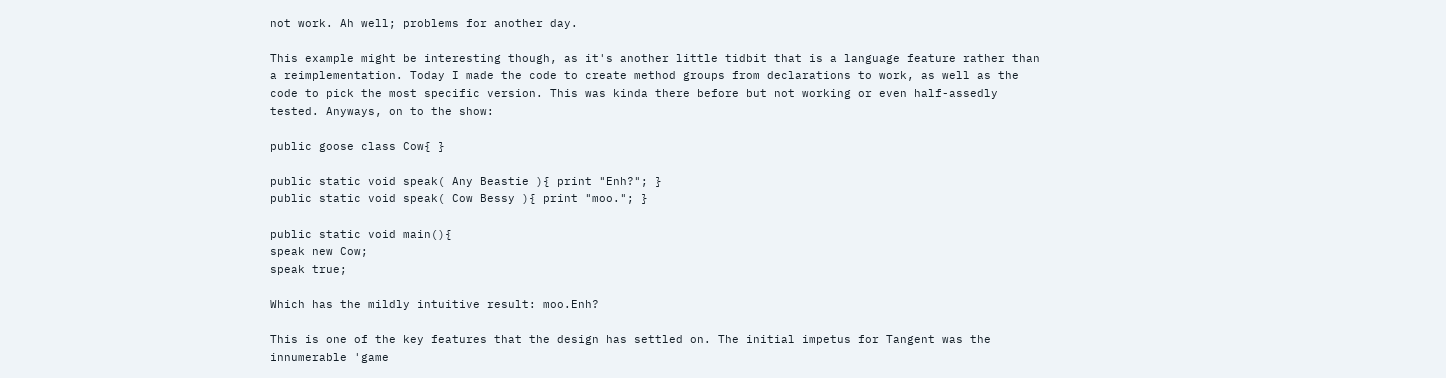not work. Ah well; problems for another day.

This example might be interesting though, as it's another little tidbit that is a language feature rather than a reimplementation. Today I made the code to create method groups from declarations to work, as well as the code to pick the most specific version. This was kinda there before but not working or even half-assedly tested. Anyways, on to the show:

public goose class Cow{ }

public static void speak( Any Beastie ){ print "Enh?"; }
public static void speak( Cow Bessy ){ print "moo."; }

public static void main(){
speak new Cow;
speak true;

Which has the mildly intuitive result: moo.Enh?

This is one of the key features that the design has settled on. The initial impetus for Tangent was the innumerable 'game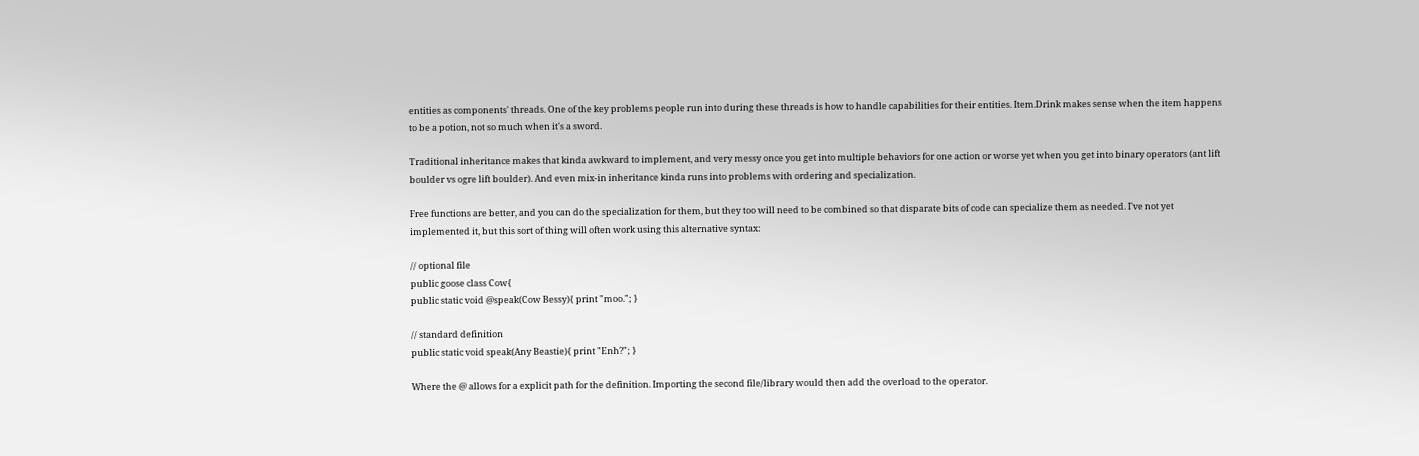entities as components' threads. One of the key problems people run into during these threads is how to handle capabilities for their entities. Item.Drink makes sense when the item happens to be a potion, not so much when it's a sword.

Traditional inheritance makes that kinda awkward to implement, and very messy once you get into multiple behaviors for one action or worse yet when you get into binary operators (ant lift boulder vs ogre lift boulder). And even mix-in inheritance kinda runs into problems with ordering and specialization.

Free functions are better, and you can do the specialization for them, but they too will need to be combined so that disparate bits of code can specialize them as needed. I've not yet implemented it, but this sort of thing will often work using this alternative syntax:

// optional file
public goose class Cow{
public static void @speak(Cow Bessy){ print "moo."; }

// standard definition
public static void speak(Any Beastie){ print "Enh?"; }

Where the @ allows for a explicit path for the definition. Importing the second file/library would then add the overload to the operator.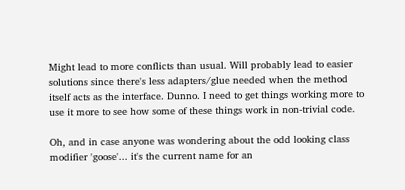Might lead to more conflicts than usual. Will probably lead to easier solutions since there's less adapters/glue needed when the method itself acts as the interface. Dunno. I need to get things working more to use it more to see how some of these things work in non-trivial code.

Oh, and in case anyone was wondering about the odd looking class modifier 'goose'... it's the current name for an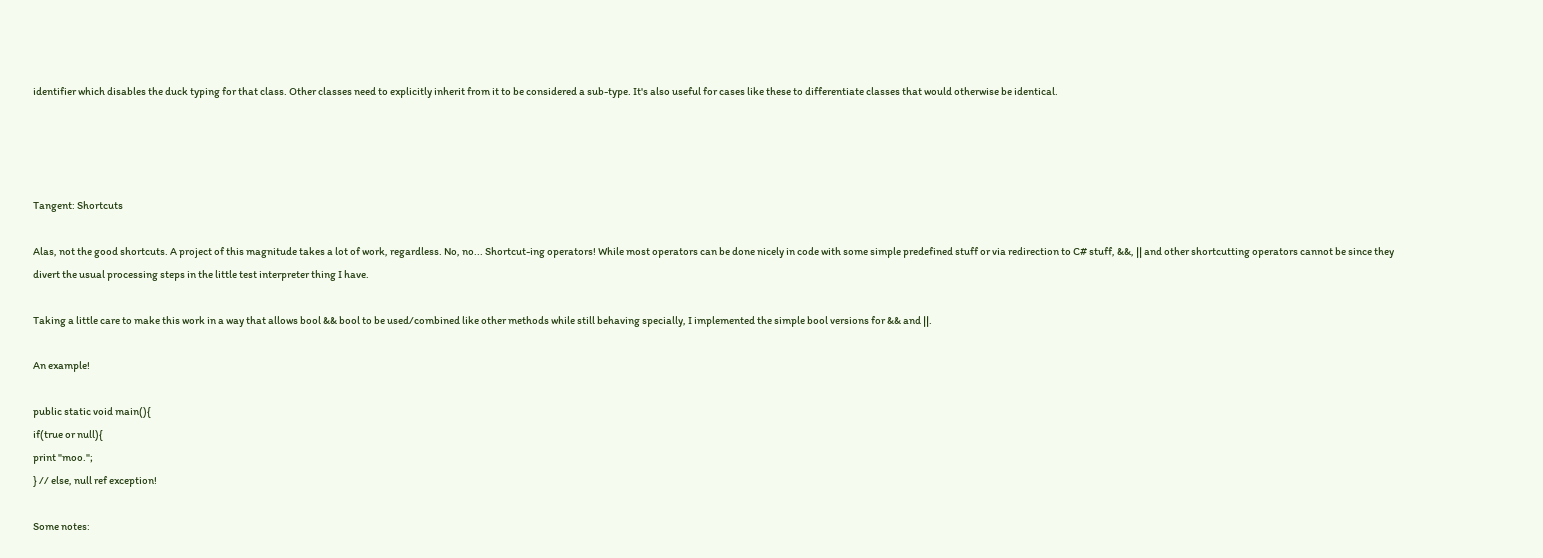identifier which disables the duck typing for that class. Other classes need to explicitly inherit from it to be considered a sub-type. It's also useful for cases like these to differentiate classes that would otherwise be identical.




Tangent: Shortcuts

Alas, not the good shortcuts. A project of this magnitude takes a lot of work, regardless. No, no... Shortcut-ing operators! While most operators can be done nicely in code with some simple predefined stuff or via redirection to C# stuff, &&, || and other shortcutting operators cannot be since they divert the usual processing steps in the little test interpreter thing I have.

Taking a little care to make this work in a way that allows bool && bool to be used/combined like other methods while still behaving specially, I implemented the simple bool versions for && and ||.

An example!

public static void main(){
if(true or null){
print "moo.";
} // else, null ref exception!

Some notes: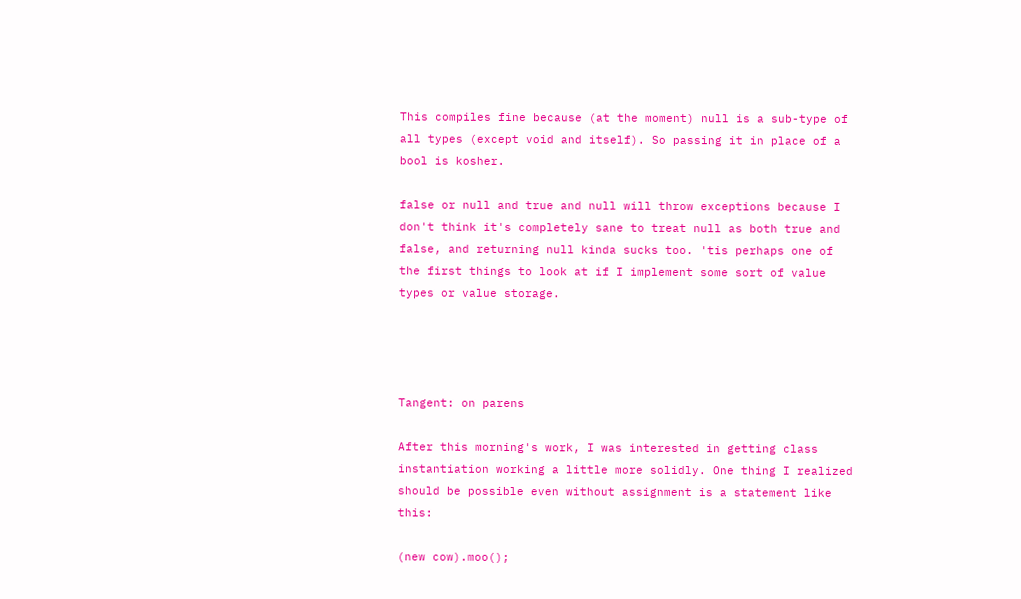This compiles fine because (at the moment) null is a sub-type of all types (except void and itself). So passing it in place of a bool is kosher.

false or null and true and null will throw exceptions because I don't think it's completely sane to treat null as both true and false, and returning null kinda sucks too. 'tis perhaps one of the first things to look at if I implement some sort of value types or value storage.




Tangent: on parens

After this morning's work, I was interested in getting class instantiation working a little more solidly. One thing I realized should be possible even without assignment is a statement like this:

(new cow).moo();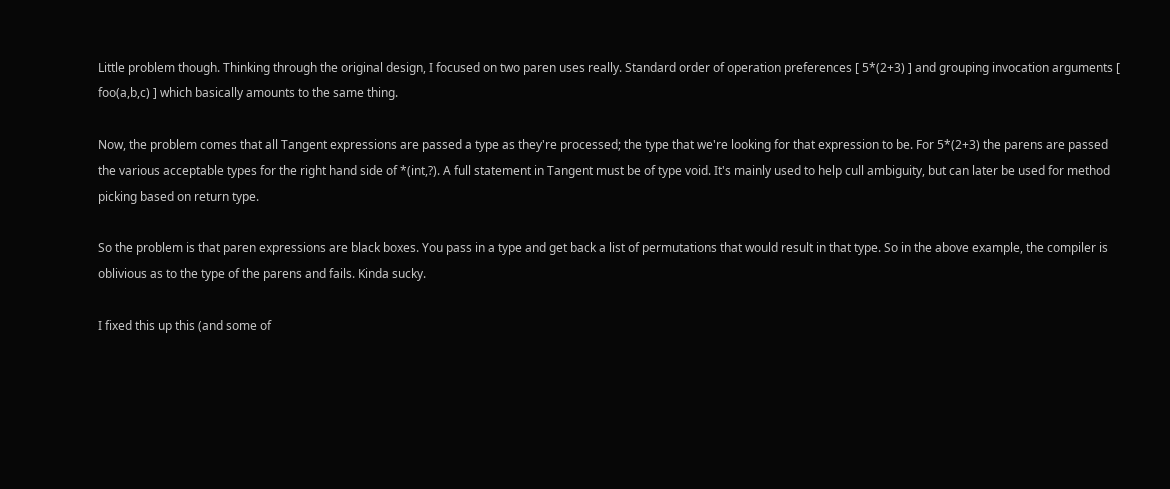Little problem though. Thinking through the original design, I focused on two paren uses really. Standard order of operation preferences [ 5*(2+3) ] and grouping invocation arguments [ foo(a,b,c) ] which basically amounts to the same thing.

Now, the problem comes that all Tangent expressions are passed a type as they're processed; the type that we're looking for that expression to be. For 5*(2+3) the parens are passed the various acceptable types for the right hand side of *(int,?). A full statement in Tangent must be of type void. It's mainly used to help cull ambiguity, but can later be used for method picking based on return type.

So the problem is that paren expressions are black boxes. You pass in a type and get back a list of permutations that would result in that type. So in the above example, the compiler is oblivious as to the type of the parens and fails. Kinda sucky.

I fixed this up this (and some of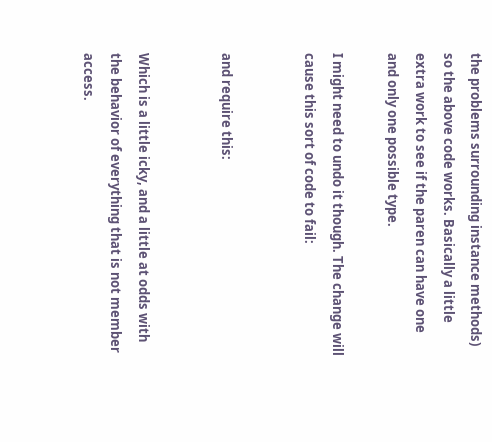the problems surrounding instance methods) so the above code works. Basically a little extra work to see if the paren can have one and only one possible type.

I might need to undo it though. The change will cause this sort of code to fail:


and require this:


Which is a little icky, and a little at odds with the behavior of everything that is not member access.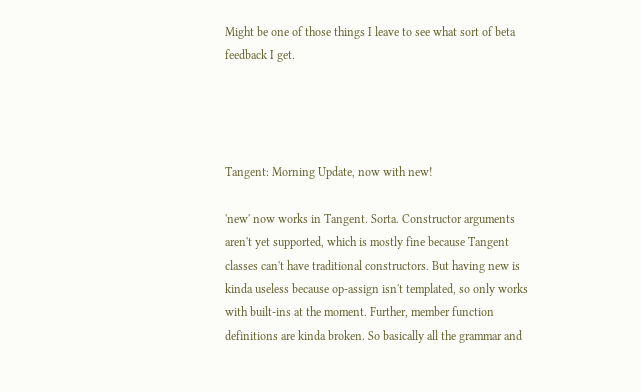Might be one of those things I leave to see what sort of beta feedback I get.




Tangent: Morning Update, now with new!

'new' now works in Tangent. Sorta. Constructor arguments aren't yet supported, which is mostly fine because Tangent classes can't have traditional constructors. But having new is kinda useless because op-assign isn't templated, so only works with built-ins at the moment. Further, member function definitions are kinda broken. So basically all the grammar and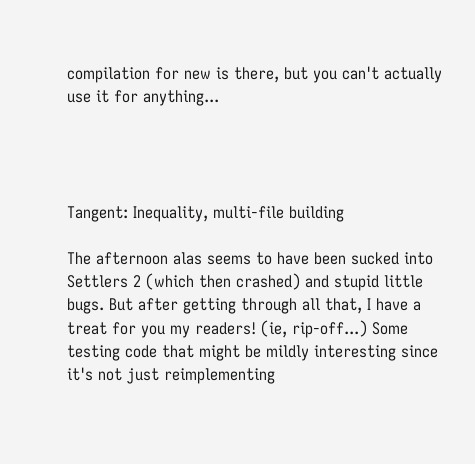compilation for new is there, but you can't actually use it for anything...




Tangent: Inequality, multi-file building

The afternoon alas seems to have been sucked into Settlers 2 (which then crashed) and stupid little bugs. But after getting through all that, I have a treat for you my readers! (ie, rip-off...) Some testing code that might be mildly interesting since it's not just reimplementing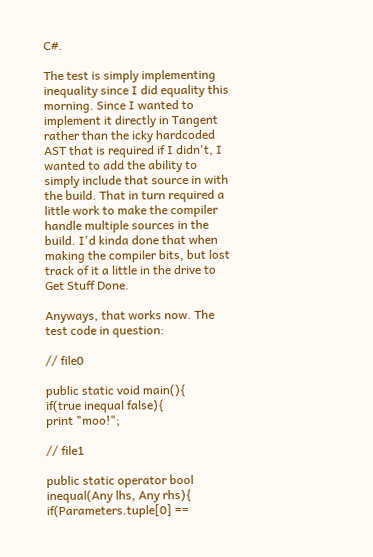C#.

The test is simply implementing inequality since I did equality this morning. Since I wanted to implement it directly in Tangent rather than the icky hardcoded AST that is required if I didn't, I wanted to add the ability to simply include that source in with the build. That in turn required a little work to make the compiler handle multiple sources in the build. I'd kinda done that when making the compiler bits, but lost track of it a little in the drive to Get Stuff Done.

Anyways, that works now. The test code in question:

// file0

public static void main(){
if(true inequal false){
print "moo!";

// file1

public static operator bool inequal(Any lhs, Any rhs){
if(Parameters.tuple[0] ==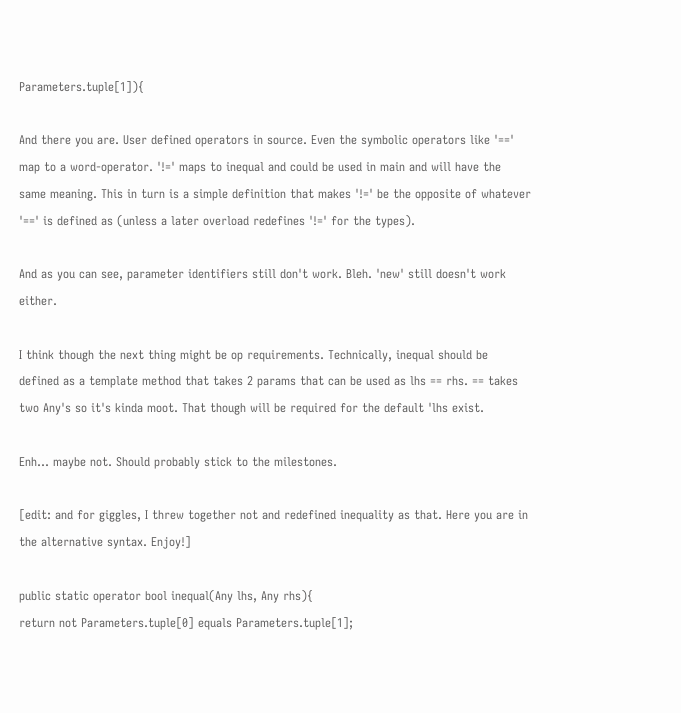Parameters.tuple[1]){

And there you are. User defined operators in source. Even the symbolic operators like '==' map to a word-operator. '!=' maps to inequal and could be used in main and will have the same meaning. This in turn is a simple definition that makes '!=' be the opposite of whatever '==' is defined as (unless a later overload redefines '!=' for the types).

And as you can see, parameter identifiers still don't work. Bleh. 'new' still doesn't work either.

I think though the next thing might be op requirements. Technically, inequal should be defined as a template method that takes 2 params that can be used as lhs == rhs. == takes two Any's so it's kinda moot. That though will be required for the default 'lhs exist.

Enh... maybe not. Should probably stick to the milestones.

[edit: and for giggles, I threw together not and redefined inequality as that. Here you are in the alternative syntax. Enjoy!]

public static operator bool inequal(Any lhs, Any rhs){
return not Parameters.tuple[0] equals Parameters.tuple[1];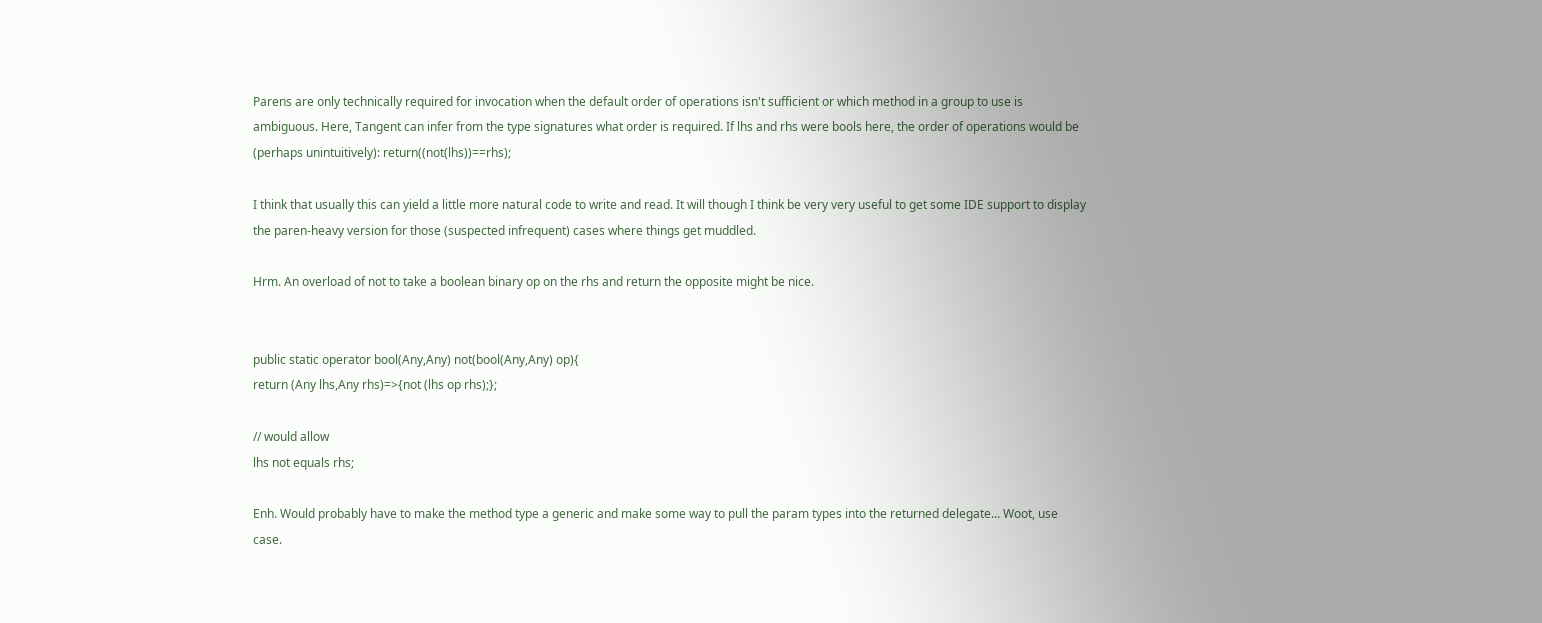Parens are only technically required for invocation when the default order of operations isn't sufficient or which method in a group to use is ambiguous. Here, Tangent can infer from the type signatures what order is required. If lhs and rhs were bools here, the order of operations would be (perhaps unintuitively): return((not(lhs))==rhs);

I think that usually this can yield a little more natural code to write and read. It will though I think be very very useful to get some IDE support to display the paren-heavy version for those (suspected infrequent) cases where things get muddled.

Hrm. An overload of not to take a boolean binary op on the rhs and return the opposite might be nice.


public static operator bool(Any,Any) not(bool(Any,Any) op){
return (Any lhs,Any rhs)=>{not (lhs op rhs);};

// would allow
lhs not equals rhs;

Enh. Would probably have to make the method type a generic and make some way to pull the param types into the returned delegate... Woot, use case.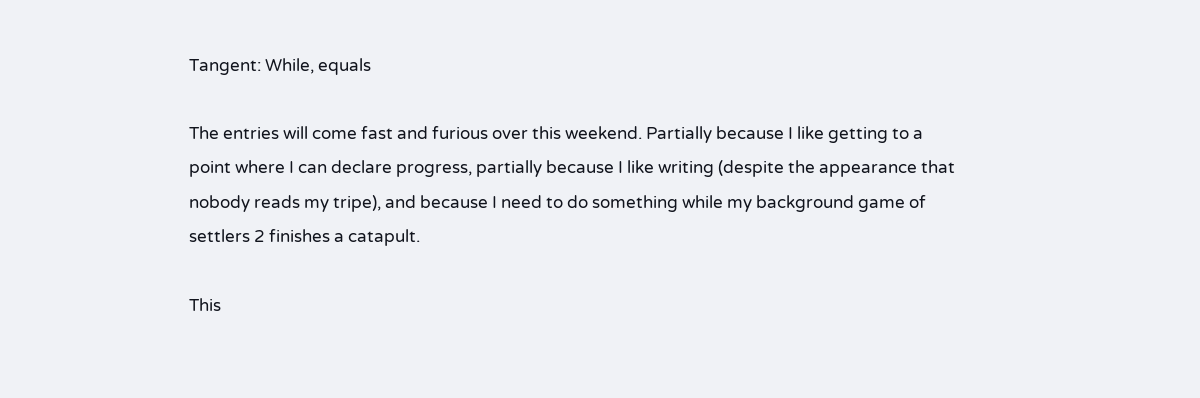Tangent: While, equals

The entries will come fast and furious over this weekend. Partially because I like getting to a point where I can declare progress, partially because I like writing (despite the appearance that nobody reads my tripe), and because I need to do something while my background game of settlers 2 finishes a catapult.

This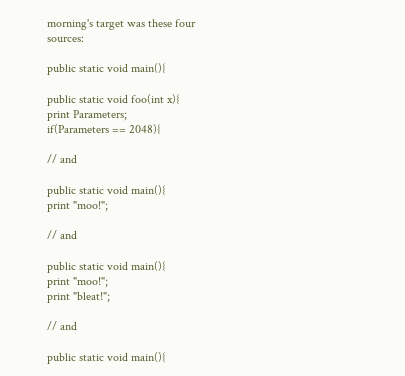morning's target was these four sources:

public static void main(){

public static void foo(int x){
print Parameters;
if(Parameters == 2048){

// and

public static void main(){
print "moo!";

// and

public static void main(){
print "moo!";
print "bleat!";

// and

public static void main(){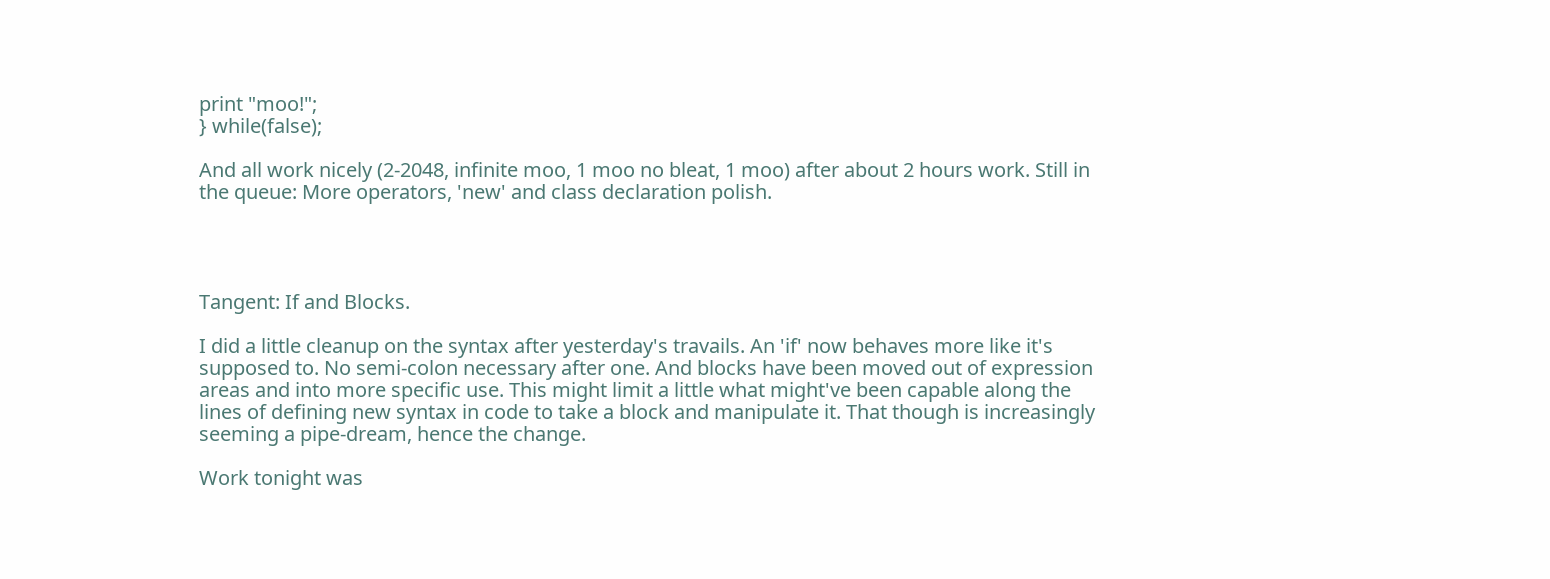print "moo!";
} while(false);

And all work nicely (2-2048, infinite moo, 1 moo no bleat, 1 moo) after about 2 hours work. Still in the queue: More operators, 'new' and class declaration polish.




Tangent: If and Blocks.

I did a little cleanup on the syntax after yesterday's travails. An 'if' now behaves more like it's supposed to. No semi-colon necessary after one. And blocks have been moved out of expression areas and into more specific use. This might limit a little what might've been capable along the lines of defining new syntax in code to take a block and manipulate it. That though is increasingly seeming a pipe-dream, hence the change.

Work tonight was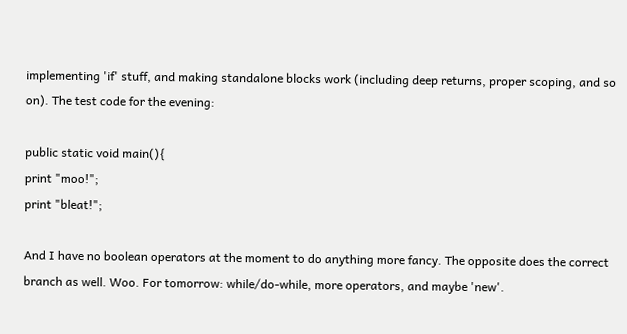implementing 'if' stuff, and making standalone blocks work (including deep returns, proper scoping, and so on). The test code for the evening:

public static void main(){
print "moo!";
print "bleat!";

And I have no boolean operators at the moment to do anything more fancy. The opposite does the correct branch as well. Woo. For tomorrow: while/do-while, more operators, and maybe 'new'.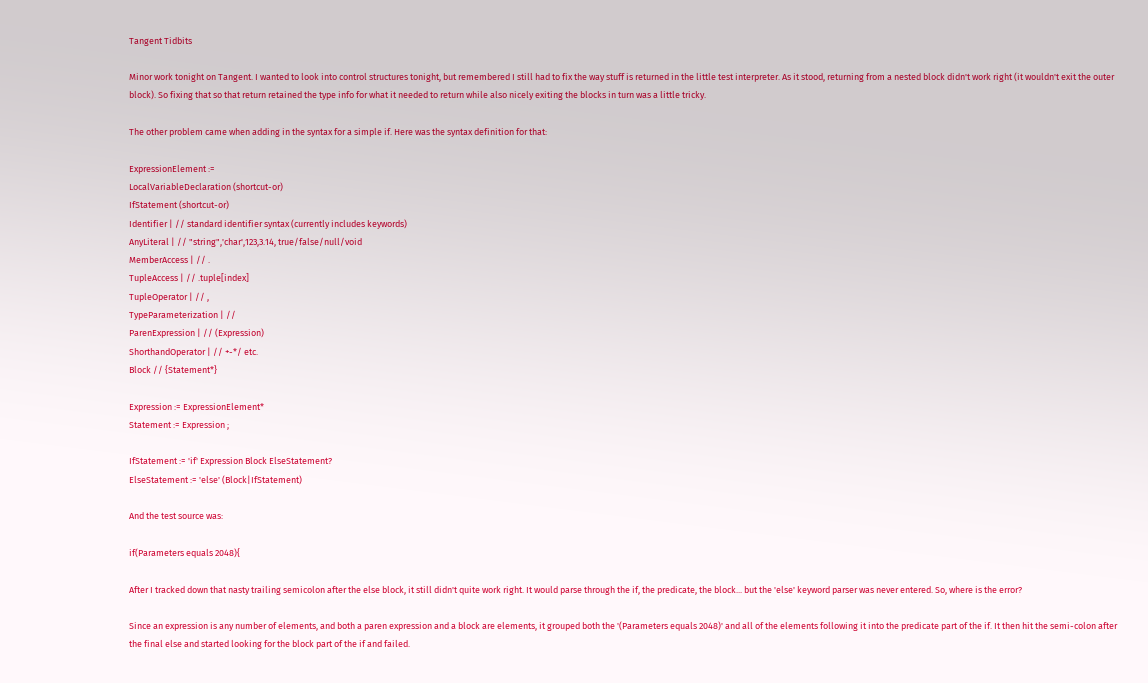Tangent Tidbits

Minor work tonight on Tangent. I wanted to look into control structures tonight, but remembered I still had to fix the way stuff is returned in the little test interpreter. As it stood, returning from a nested block didn't work right (it wouldn't exit the outer block). So fixing that so that return retained the type info for what it needed to return while also nicely exiting the blocks in turn was a little tricky.

The other problem came when adding in the syntax for a simple if. Here was the syntax definition for that:

ExpressionElement :=
LocalVariableDeclaration (shortcut-or)
IfStatement (shortcut-or)
Identifier | // standard identifier syntax (currently includes keywords)
AnyLiteral | // "string",'char',123,3.14, true/false/null/void
MemberAccess | // .
TupleAccess | // .tuple[index]
TupleOperator | // ,
TypeParameterization | //
ParenExpression | // (Expression)
ShorthandOperator | // +-*/ etc.
Block // {Statement*}

Expression := ExpressionElement*
Statement := Expression ;

IfStatement := 'if' Expression Block ElseStatement?
ElseStatement := 'else' (Block|IfStatement)

And the test source was:

if(Parameters equals 2048){

After I tracked down that nasty trailing semicolon after the else block, it still didn't quite work right. It would parse through the if, the predicate, the block... but the 'else' keyword parser was never entered. So, where is the error?

Since an expression is any number of elements, and both a paren expression and a block are elements, it grouped both the '(Parameters equals 2048)' and all of the elements following it into the predicate part of the if. It then hit the semi-colon after the final else and started looking for the block part of the if and failed.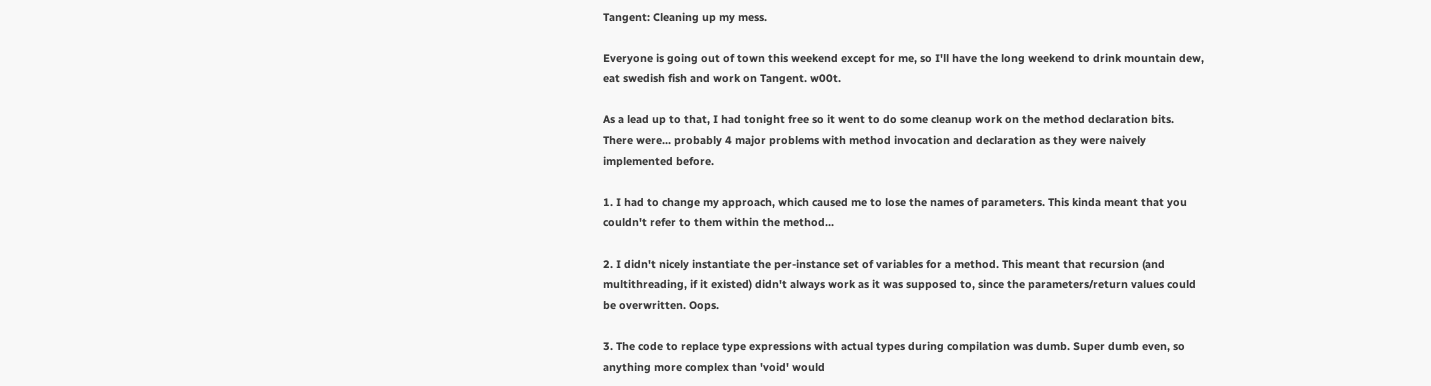Tangent: Cleaning up my mess.

Everyone is going out of town this weekend except for me, so I'll have the long weekend to drink mountain dew, eat swedish fish and work on Tangent. w00t.

As a lead up to that, I had tonight free so it went to do some cleanup work on the method declaration bits. There were... probably 4 major problems with method invocation and declaration as they were naively implemented before.

1. I had to change my approach, which caused me to lose the names of parameters. This kinda meant that you couldn't refer to them within the method...

2. I didn't nicely instantiate the per-instance set of variables for a method. This meant that recursion (and multithreading, if it existed) didn't always work as it was supposed to, since the parameters/return values could be overwritten. Oops.

3. The code to replace type expressions with actual types during compilation was dumb. Super dumb even, so anything more complex than 'void' would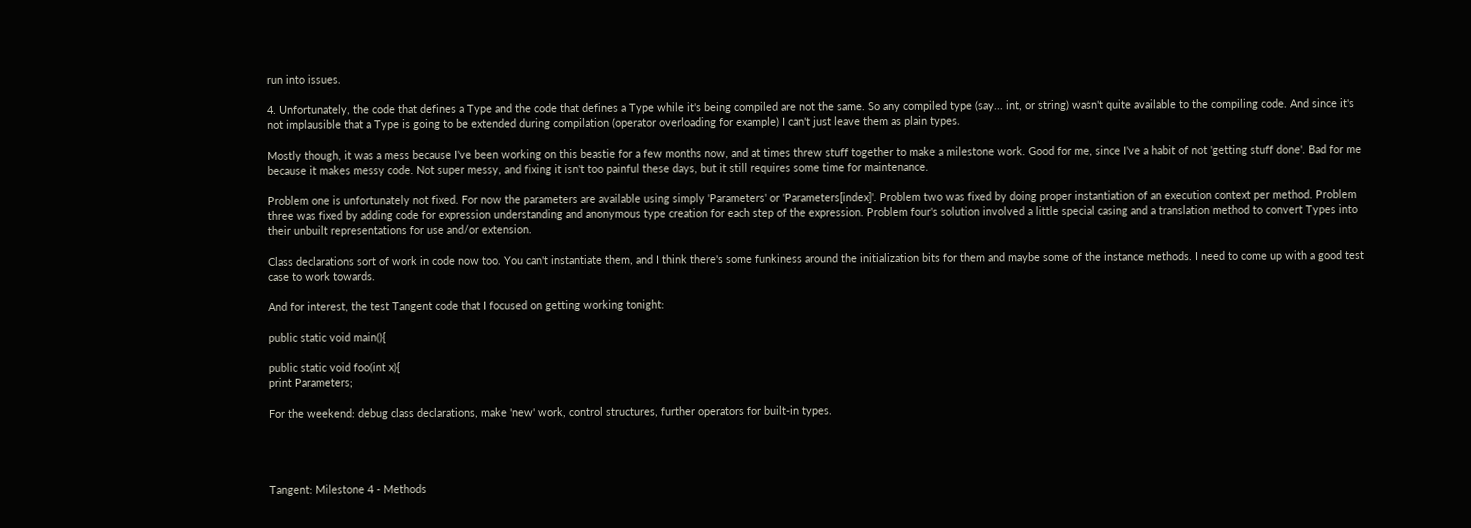run into issues.

4. Unfortunately, the code that defines a Type and the code that defines a Type while it's being compiled are not the same. So any compiled type (say... int, or string) wasn't quite available to the compiling code. And since it's not implausible that a Type is going to be extended during compilation (operator overloading for example) I can't just leave them as plain types.

Mostly though, it was a mess because I've been working on this beastie for a few months now, and at times threw stuff together to make a milestone work. Good for me, since I've a habit of not 'getting stuff done'. Bad for me because it makes messy code. Not super messy, and fixing it isn't too painful these days, but it still requires some time for maintenance.

Problem one is unfortunately not fixed. For now the parameters are available using simply 'Parameters' or 'Parameters[index]'. Problem two was fixed by doing proper instantiation of an execution context per method. Problem three was fixed by adding code for expression understanding and anonymous type creation for each step of the expression. Problem four's solution involved a little special casing and a translation method to convert Types into their unbuilt representations for use and/or extension.

Class declarations sort of work in code now too. You can't instantiate them, and I think there's some funkiness around the initialization bits for them and maybe some of the instance methods. I need to come up with a good test case to work towards.

And for interest, the test Tangent code that I focused on getting working tonight:

public static void main(){

public static void foo(int x){
print Parameters;

For the weekend: debug class declarations, make 'new' work, control structures, further operators for built-in types.




Tangent: Milestone 4 - Methods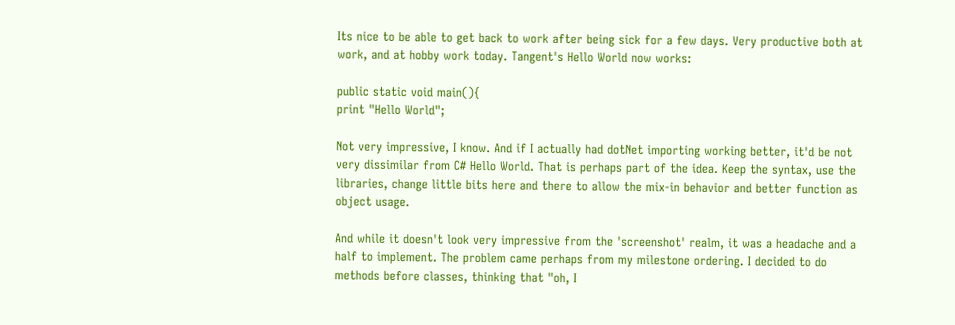Its nice to be able to get back to work after being sick for a few days. Very productive both at work, and at hobby work today. Tangent's Hello World now works:

public static void main(){
print "Hello World";

Not very impressive, I know. And if I actually had dotNet importing working better, it'd be not very dissimilar from C# Hello World. That is perhaps part of the idea. Keep the syntax, use the libraries, change little bits here and there to allow the mix-in behavior and better function as object usage.

And while it doesn't look very impressive from the 'screenshot' realm, it was a headache and a half to implement. The problem came perhaps from my milestone ordering. I decided to do methods before classes, thinking that "oh, I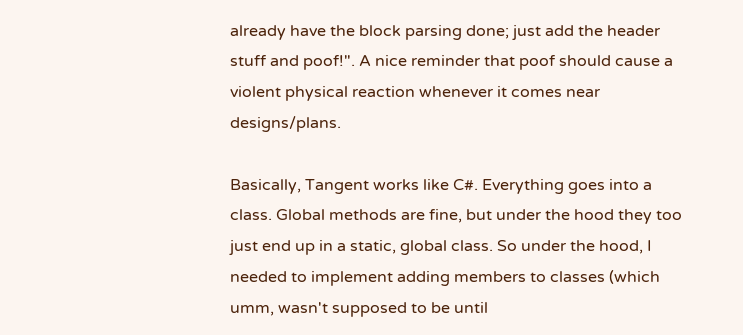already have the block parsing done; just add the header stuff and poof!". A nice reminder that poof should cause a violent physical reaction whenever it comes near designs/plans.

Basically, Tangent works like C#. Everything goes into a class. Global methods are fine, but under the hood they too just end up in a static, global class. So under the hood, I needed to implement adding members to classes (which umm, wasn't supposed to be until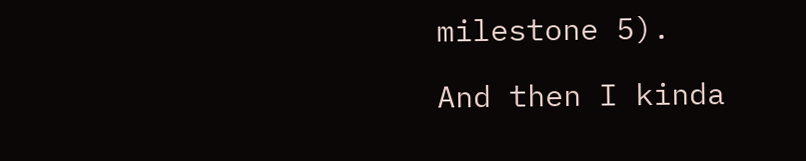milestone 5).

And then I kinda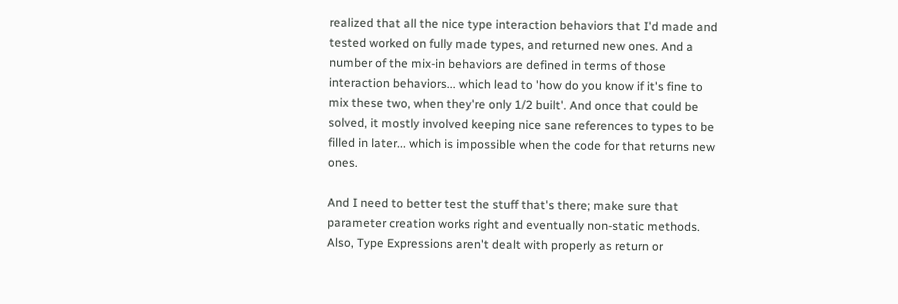realized that all the nice type interaction behaviors that I'd made and tested worked on fully made types, and returned new ones. And a number of the mix-in behaviors are defined in terms of those interaction behaviors... which lead to 'how do you know if it's fine to mix these two, when they're only 1/2 built'. And once that could be solved, it mostly involved keeping nice sane references to types to be filled in later... which is impossible when the code for that returns new ones.

And I need to better test the stuff that's there; make sure that parameter creation works right and eventually non-static methods. Also, Type Expressions aren't dealt with properly as return or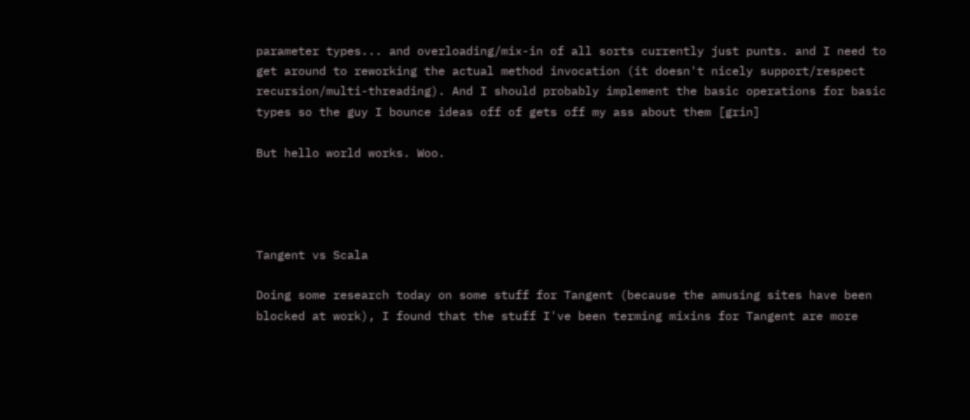parameter types... and overloading/mix-in of all sorts currently just punts. and I need to get around to reworking the actual method invocation (it doesn't nicely support/respect recursion/multi-threading). And I should probably implement the basic operations for basic types so the guy I bounce ideas off of gets off my ass about them [grin]

But hello world works. Woo.




Tangent vs Scala

Doing some research today on some stuff for Tangent (because the amusing sites have been blocked at work), I found that the stuff I've been terming mixins for Tangent are more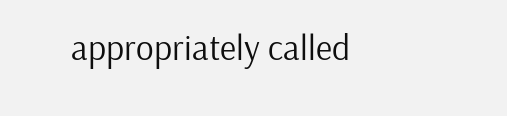appropriately called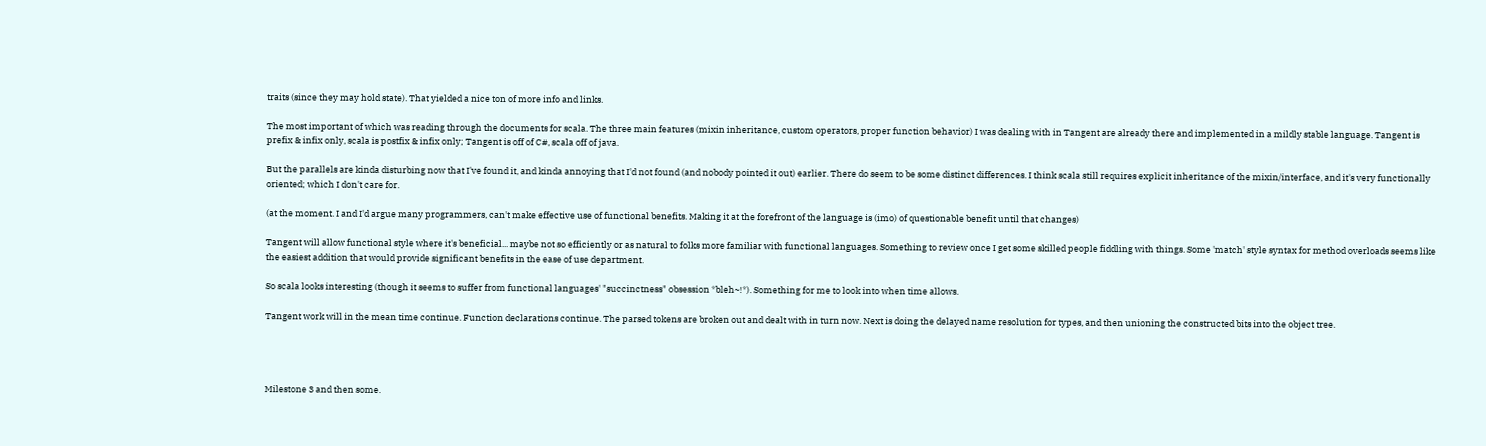traits (since they may hold state). That yielded a nice ton of more info and links.

The most important of which was reading through the documents for scala. The three main features (mixin inheritance, custom operators, proper function behavior) I was dealing with in Tangent are already there and implemented in a mildly stable language. Tangent is prefix & infix only, scala is postfix & infix only; Tangent is off of C#, scala off of java.

But the parallels are kinda disturbing now that I've found it, and kinda annoying that I'd not found (and nobody pointed it out) earlier. There do seem to be some distinct differences. I think scala still requires explicit inheritance of the mixin/interface, and it's very functionally oriented; which I don't care for.

(at the moment. I and I'd argue many programmers, can't make effective use of functional benefits. Making it at the forefront of the language is (imo) of questionable benefit until that changes)

Tangent will allow functional style where it's beneficial... maybe not so efficiently or as natural to folks more familiar with functional languages. Something to review once I get some skilled people fiddling with things. Some 'match' style syntax for method overloads seems like the easiest addition that would provide significant benefits in the ease of use department.

So scala looks interesting (though it seems to suffer from functional languages' "succinctness" obsession *bleh~!*). Something for me to look into when time allows.

Tangent work will in the mean time continue. Function declarations continue. The parsed tokens are broken out and dealt with in turn now. Next is doing the delayed name resolution for types, and then unioning the constructed bits into the object tree.




Milestone 3 and then some.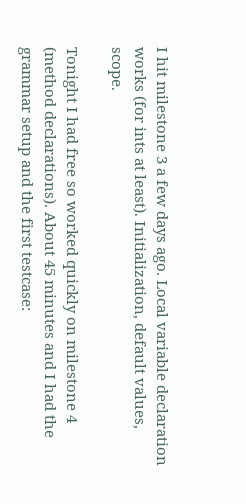I hit milestone 3 a few days ago. Local variable declaration works (for ints at least). Initialization, default values, scope.

Tonight I had free so worked quickly on milestone 4 (method declarations). About 45 minutes and I had the grammar setup and the first testcase: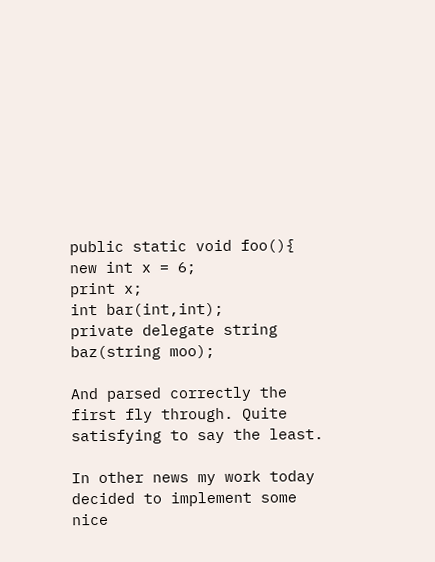public static void foo(){
new int x = 6;
print x;
int bar(int,int);
private delegate string baz(string moo);

And parsed correctly the first fly through. Quite satisfying to say the least.

In other news my work today decided to implement some nice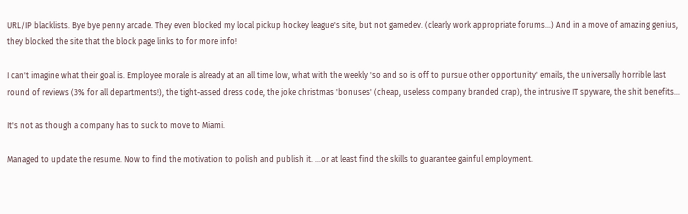URL/IP blacklists. Bye bye penny arcade. They even blocked my local pickup hockey league's site, but not gamedev. (clearly work appropriate forums...) And in a move of amazing genius, they blocked the site that the block page links to for more info!

I can't imagine what their goal is. Employee morale is already at an all time low, what with the weekly 'so and so is off to pursue other opportunity' emails, the universally horrible last round of reviews (3% for all departments!), the tight-assed dress code, the joke christmas 'bonuses' (cheap, useless company branded crap), the intrusive IT spyware, the shit benefits...

It's not as though a company has to suck to move to Miami.

Managed to update the resume. Now to find the motivation to polish and publish it. ...or at least find the skills to guarantee gainful employment.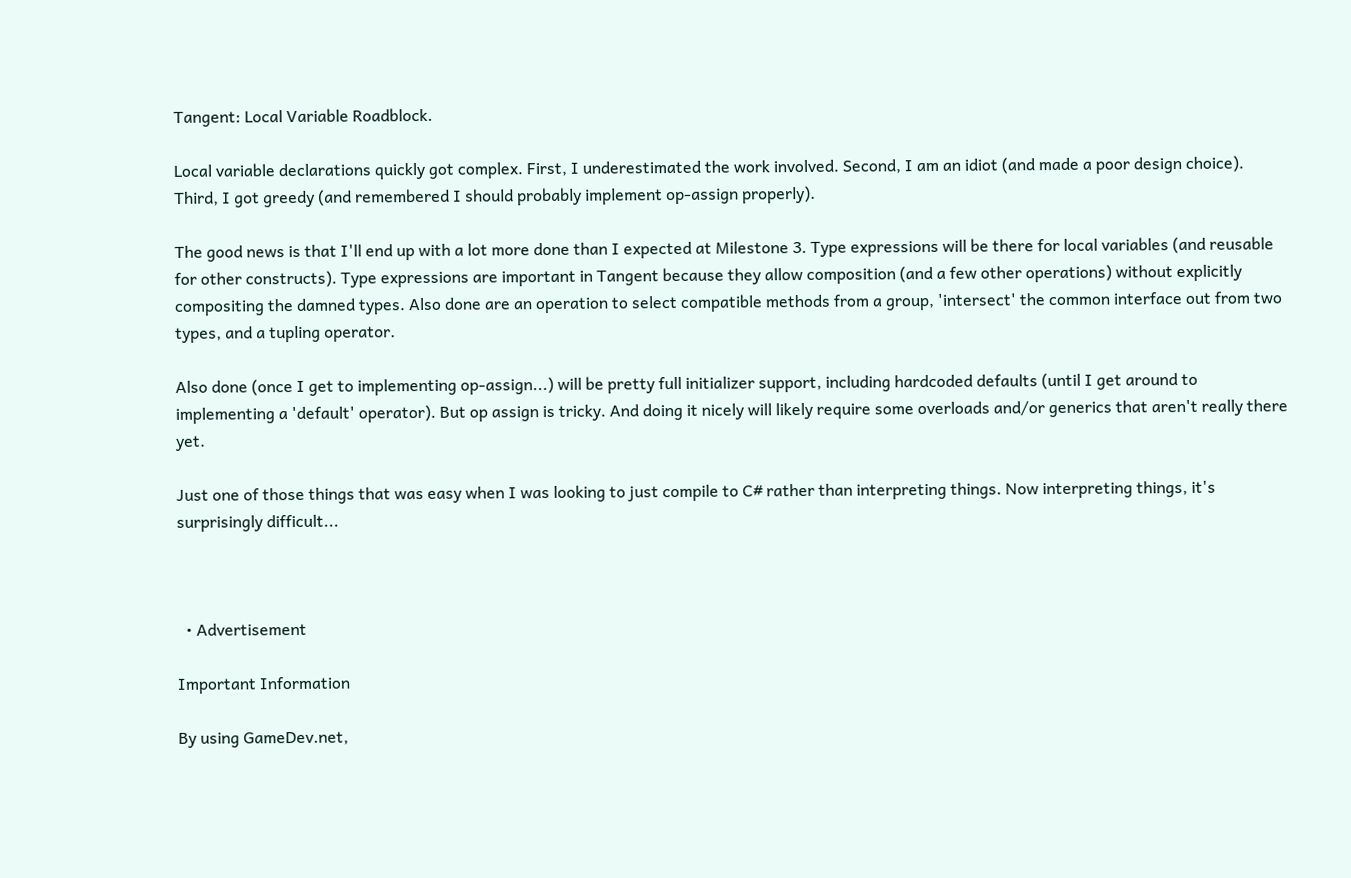Tangent: Local Variable Roadblock.

Local variable declarations quickly got complex. First, I underestimated the work involved. Second, I am an idiot (and made a poor design choice). Third, I got greedy (and remembered I should probably implement op-assign properly).

The good news is that I'll end up with a lot more done than I expected at Milestone 3. Type expressions will be there for local variables (and reusable for other constructs). Type expressions are important in Tangent because they allow composition (and a few other operations) without explicitly compositing the damned types. Also done are an operation to select compatible methods from a group, 'intersect' the common interface out from two types, and a tupling operator.

Also done (once I get to implementing op-assign...) will be pretty full initializer support, including hardcoded defaults (until I get around to implementing a 'default' operator). But op assign is tricky. And doing it nicely will likely require some overloads and/or generics that aren't really there yet.

Just one of those things that was easy when I was looking to just compile to C# rather than interpreting things. Now interpreting things, it's surprisingly difficult...



  • Advertisement

Important Information

By using GameDev.net,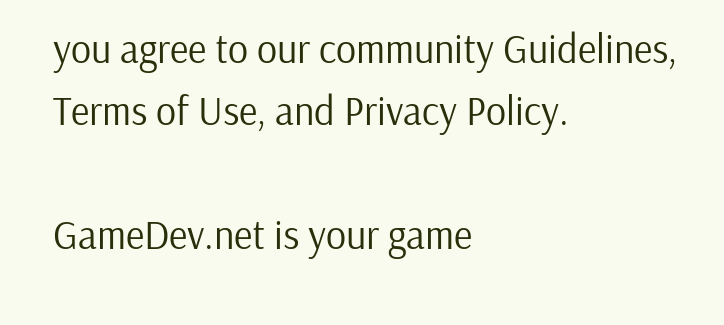you agree to our community Guidelines, Terms of Use, and Privacy Policy.

GameDev.net is your game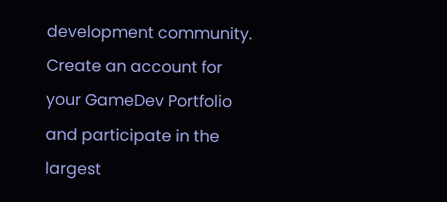development community. Create an account for your GameDev Portfolio and participate in the largest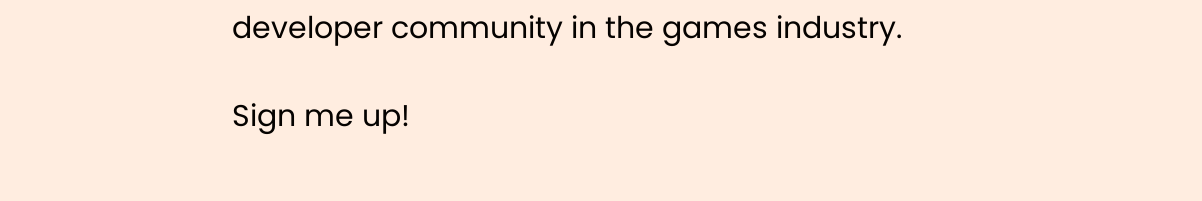developer community in the games industry.

Sign me up!